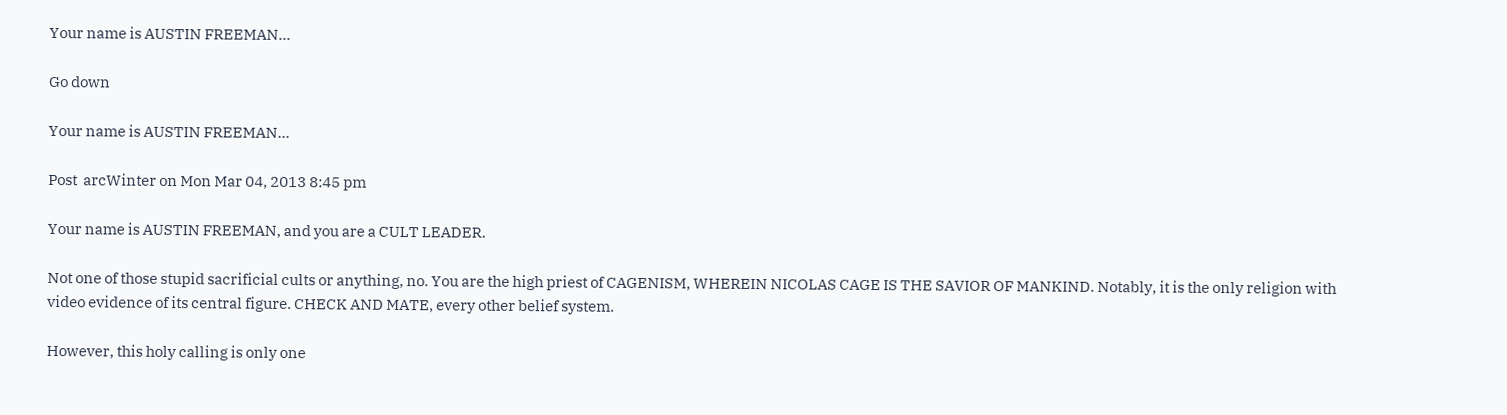Your name is AUSTIN FREEMAN...

Go down

Your name is AUSTIN FREEMAN...

Post  arcWinter on Mon Mar 04, 2013 8:45 pm

Your name is AUSTIN FREEMAN, and you are a CULT LEADER.

Not one of those stupid sacrificial cults or anything, no. You are the high priest of CAGENISM, WHEREIN NICOLAS CAGE IS THE SAVIOR OF MANKIND. Notably, it is the only religion with video evidence of its central figure. CHECK AND MATE, every other belief system.

However, this holy calling is only one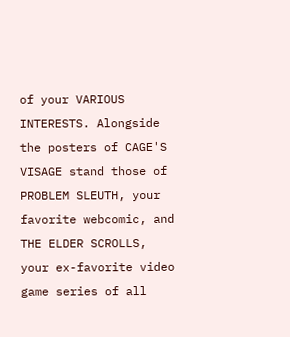of your VARIOUS INTERESTS. Alongside the posters of CAGE'S VISAGE stand those of PROBLEM SLEUTH, your favorite webcomic, and THE ELDER SCROLLS, your ex-favorite video game series of all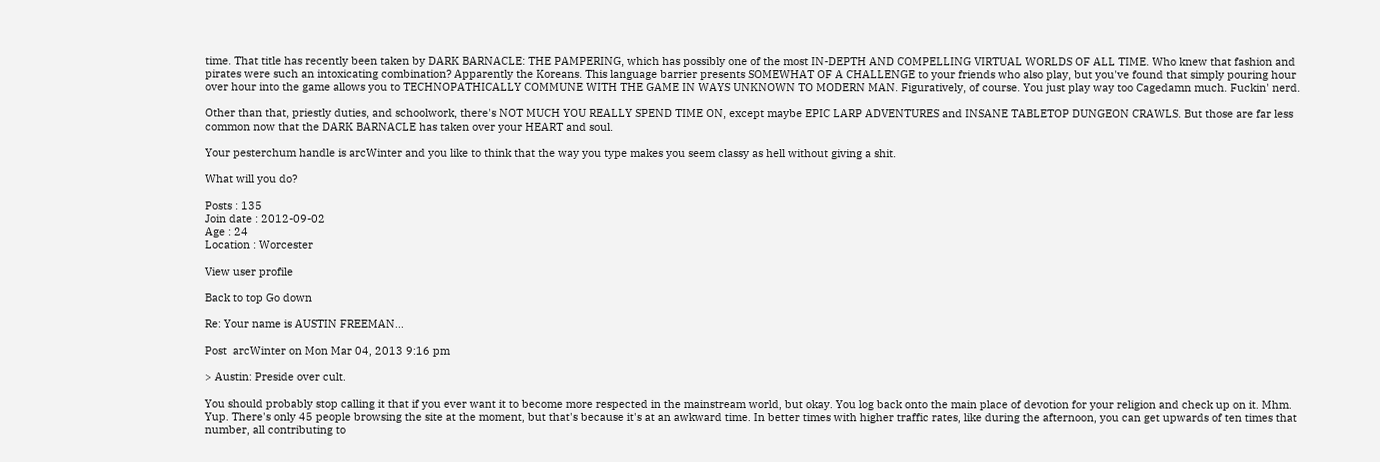time. That title has recently been taken by DARK BARNACLE: THE PAMPERING, which has possibly one of the most IN-DEPTH AND COMPELLING VIRTUAL WORLDS OF ALL TIME. Who knew that fashion and pirates were such an intoxicating combination? Apparently the Koreans. This language barrier presents SOMEWHAT OF A CHALLENGE to your friends who also play, but you've found that simply pouring hour over hour into the game allows you to TECHNOPATHICALLY COMMUNE WITH THE GAME IN WAYS UNKNOWN TO MODERN MAN. Figuratively, of course. You just play way too Cagedamn much. Fuckin' nerd.

Other than that, priestly duties, and schoolwork, there's NOT MUCH YOU REALLY SPEND TIME ON, except maybe EPIC LARP ADVENTURES and INSANE TABLETOP DUNGEON CRAWLS. But those are far less common now that the DARK BARNACLE has taken over your HEART and soul.

Your pesterchum handle is arcWinter and you like to think that the way you type makes you seem classy as hell without giving a shit.

What will you do?

Posts : 135
Join date : 2012-09-02
Age : 24
Location : Worcester

View user profile

Back to top Go down

Re: Your name is AUSTIN FREEMAN...

Post  arcWinter on Mon Mar 04, 2013 9:16 pm

> Austin: Preside over cult.

You should probably stop calling it that if you ever want it to become more respected in the mainstream world, but okay. You log back onto the main place of devotion for your religion and check up on it. Mhm. Yup. There's only 45 people browsing the site at the moment, but that's because it's at an awkward time. In better times with higher traffic rates, like during the afternoon, you can get upwards of ten times that number, all contributing to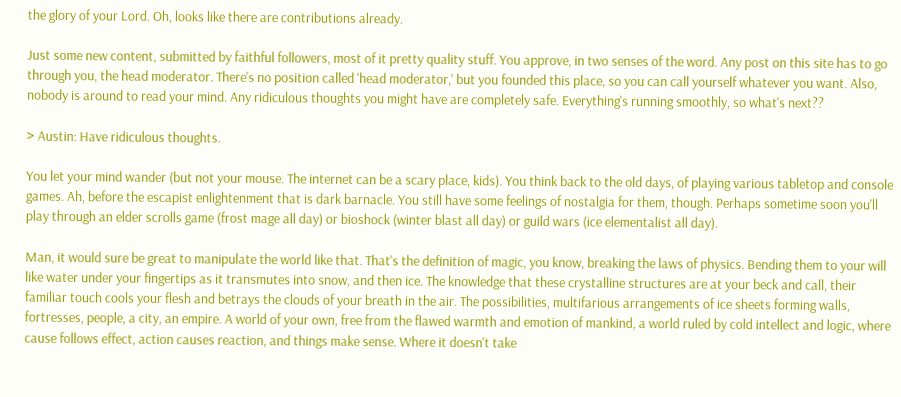the glory of your Lord. Oh, looks like there are contributions already.

Just some new content, submitted by faithful followers, most of it pretty quality stuff. You approve, in two senses of the word. Any post on this site has to go through you, the head moderator. There's no position called 'head moderator,' but you founded this place, so you can call yourself whatever you want. Also, nobody is around to read your mind. Any ridiculous thoughts you might have are completely safe. Everything's running smoothly, so what's next??

> Austin: Have ridiculous thoughts.

You let your mind wander (but not your mouse. The internet can be a scary place, kids). You think back to the old days, of playing various tabletop and console games. Ah, before the escapist enlightenment that is dark barnacle. You still have some feelings of nostalgia for them, though. Perhaps sometime soon you'll play through an elder scrolls game (frost mage all day) or bioshock (winter blast all day) or guild wars (ice elementalist all day).

Man, it would sure be great to manipulate the world like that. That's the definition of magic, you know, breaking the laws of physics. Bending them to your will like water under your fingertips as it transmutes into snow, and then ice. The knowledge that these crystalline structures are at your beck and call, their familiar touch cools your flesh and betrays the clouds of your breath in the air. The possibilities, multifarious arrangements of ice sheets forming walls, fortresses, people, a city, an empire. A world of your own, free from the flawed warmth and emotion of mankind, a world ruled by cold intellect and logic, where cause follows effect, action causes reaction, and things make sense. Where it doesn't take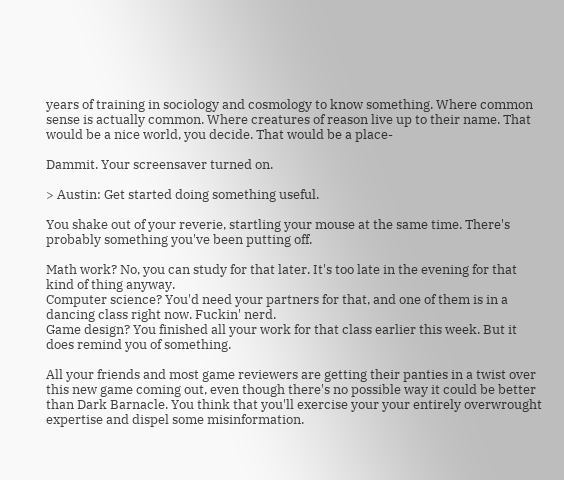years of training in sociology and cosmology to know something. Where common sense is actually common. Where creatures of reason live up to their name. That would be a nice world, you decide. That would be a place-

Dammit. Your screensaver turned on.

> Austin: Get started doing something useful.

You shake out of your reverie, startling your mouse at the same time. There's probably something you've been putting off.

Math work? No, you can study for that later. It's too late in the evening for that kind of thing anyway.
Computer science? You'd need your partners for that, and one of them is in a dancing class right now. Fuckin' nerd.
Game design? You finished all your work for that class earlier this week. But it does remind you of something.

All your friends and most game reviewers are getting their panties in a twist over this new game coming out, even though there's no possible way it could be better than Dark Barnacle. You think that you'll exercise your your entirely overwrought expertise and dispel some misinformation.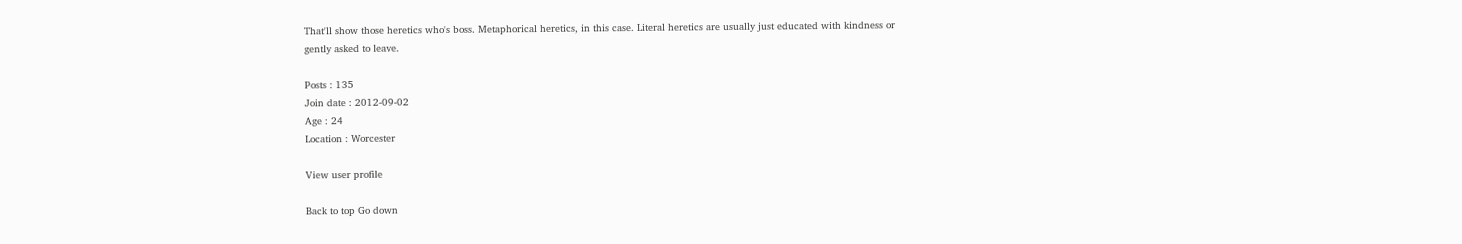That'll show those heretics who's boss. Metaphorical heretics, in this case. Literal heretics are usually just educated with kindness or gently asked to leave.

Posts : 135
Join date : 2012-09-02
Age : 24
Location : Worcester

View user profile

Back to top Go down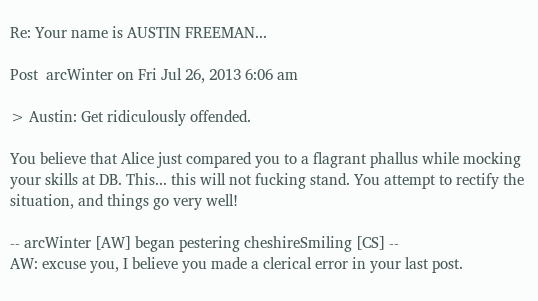Re: Your name is AUSTIN FREEMAN...

Post  arcWinter on Fri Jul 26, 2013 6:06 am

> Austin: Get ridiculously offended.

You believe that Alice just compared you to a flagrant phallus while mocking your skills at DB. This... this will not fucking stand. You attempt to rectify the situation, and things go very well!

-- arcWinter [AW] began pestering cheshireSmiling [CS] --
AW: excuse you, I believe you made a clerical error in your last post.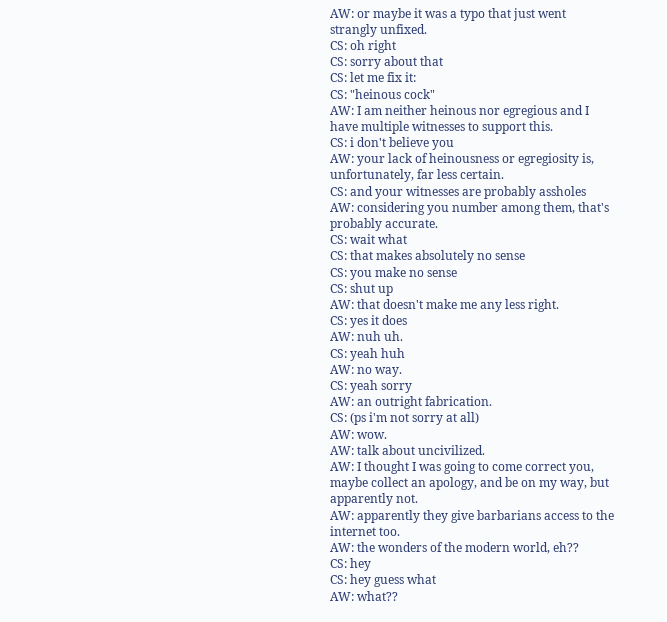AW: or maybe it was a typo that just went strangly unfixed.
CS: oh right
CS: sorry about that
CS: let me fix it:
CS: "heinous cock"
AW: I am neither heinous nor egregious and I have multiple witnesses to support this.
CS: i don't believe you
AW: your lack of heinousness or egregiosity is, unfortunately, far less certain.
CS: and your witnesses are probably assholes
AW: considering you number among them, that's probably accurate.
CS: wait what
CS: that makes absolutely no sense
CS: you make no sense
CS: shut up
AW: that doesn't make me any less right.
CS: yes it does
AW: nuh uh.
CS: yeah huh
AW: no way.
CS: yeah sorry
AW: an outright fabrication.
CS: (ps i'm not sorry at all)
AW: wow.
AW: talk about uncivilized.
AW: I thought I was going to come correct you, maybe collect an apology, and be on my way, but apparently not.
AW: apparently they give barbarians access to the internet too.
AW: the wonders of the modern world, eh??
CS: hey
CS: hey guess what
AW: what??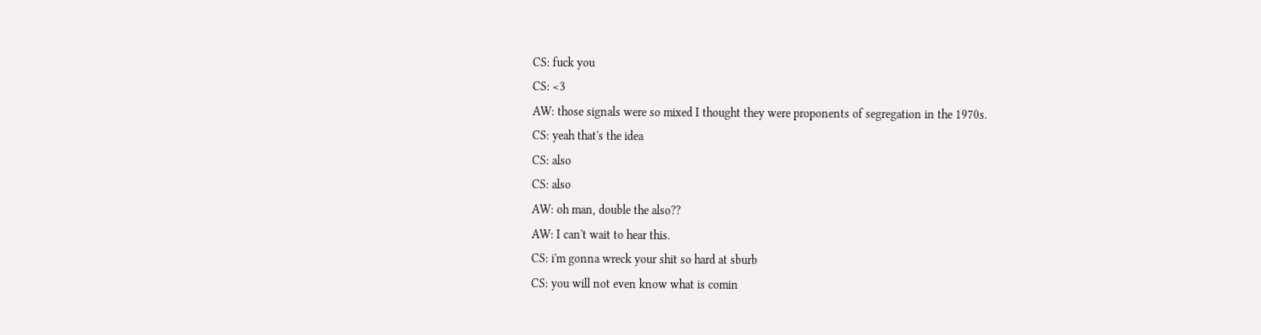CS: fuck you
CS: <3
AW: those signals were so mixed I thought they were proponents of segregation in the 1970s.
CS: yeah that's the idea
CS: also
CS: also
AW: oh man, double the also??
AW: I can't wait to hear this.
CS: i'm gonna wreck your shit so hard at sburb
CS: you will not even know what is comin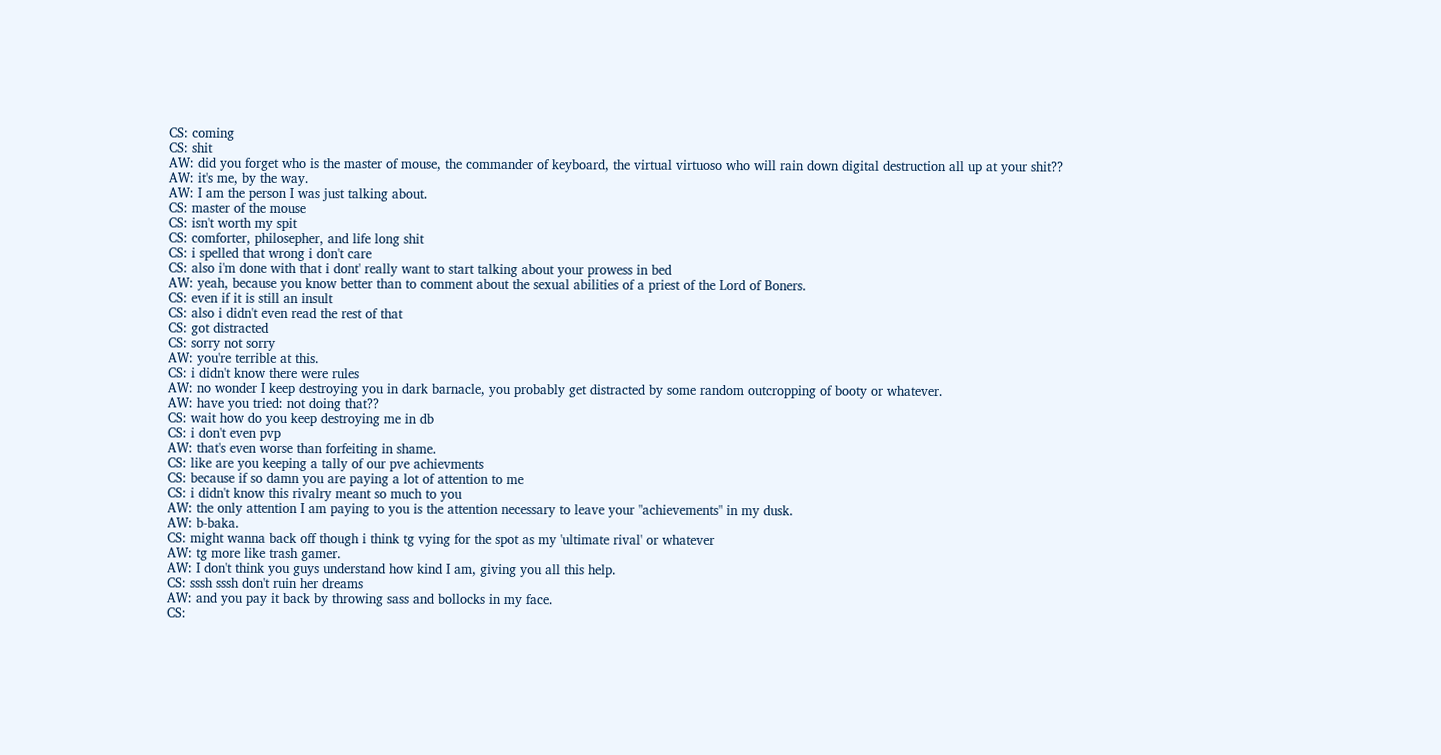CS: coming
CS: shit
AW: did you forget who is the master of mouse, the commander of keyboard, the virtual virtuoso who will rain down digital destruction all up at your shit??
AW: it's me, by the way.
AW: I am the person I was just talking about.
CS: master of the mouse
CS: isn't worth my spit
CS: comforter, philosepher, and life long shit
CS: i spelled that wrong i don't care
CS: also i'm done with that i dont' really want to start talking about your prowess in bed
AW: yeah, because you know better than to comment about the sexual abilities of a priest of the Lord of Boners.
CS: even if it is still an insult
CS: also i didn't even read the rest of that
CS: got distracted
CS: sorry not sorry
AW: you're terrible at this.
CS: i didn't know there were rules
AW: no wonder I keep destroying you in dark barnacle, you probably get distracted by some random outcropping of booty or whatever.
AW: have you tried: not doing that??
CS: wait how do you keep destroying me in db
CS: i don't even pvp
AW: that's even worse than forfeiting in shame.
CS: like are you keeping a tally of our pve achievments
CS: because if so damn you are paying a lot of attention to me
CS: i didn't know this rivalry meant so much to you
AW: the only attention I am paying to you is the attention necessary to leave your "achievements" in my dusk.
AW: b-baka.
CS: might wanna back off though i think tg vying for the spot as my 'ultimate rival' or whatever
AW: tg more like trash gamer.
AW: I don't think you guys understand how kind I am, giving you all this help.
CS: sssh sssh don't ruin her dreams
AW: and you pay it back by throwing sass and bollocks in my face.
CS: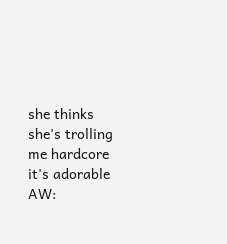she thinks she's trolling me hardcore it's adorable
AW: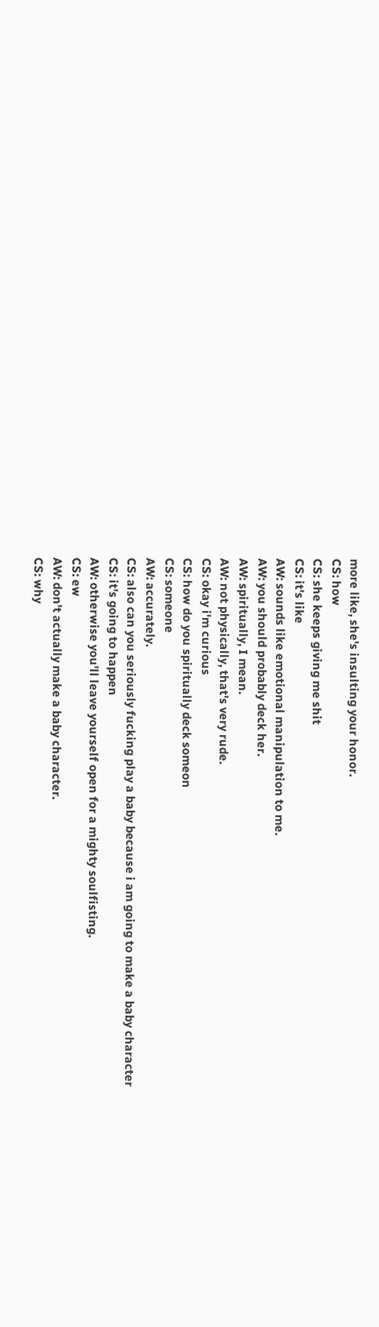more like, she's insulting your honor.
CS: how
CS: she keeps giving me shit
CS: it's like
AW: sounds like emotional manipulation to me.
AW: you should probably deck her.
AW: spiritually, I mean.
AW: not physically, that's very rude.
CS: okay i'm curious
CS: how do you spiritually deck someon
CS: someone
AW: accurately.
CS: also can you seriously fucking play a baby because i am going to make a baby character
CS: it's going to happen
AW: otherwise you'll leave yourself open for a mighty soulfisting.
CS: ew
AW: don't actually make a baby character.
CS: why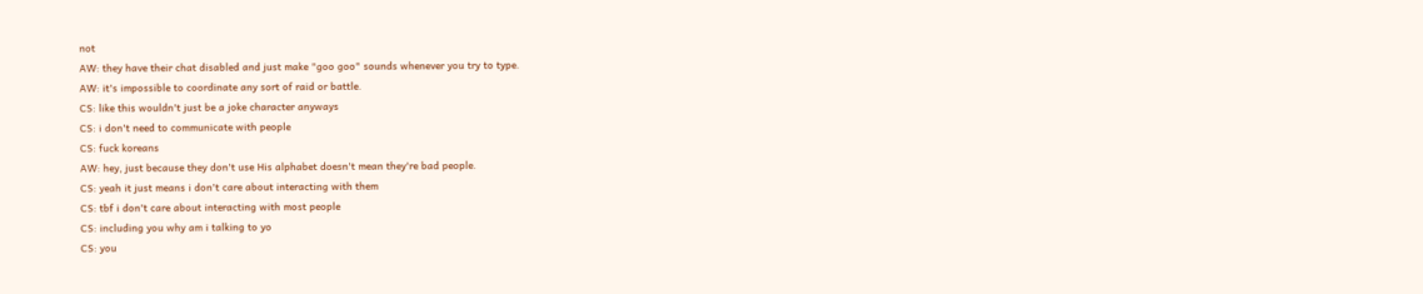not
AW: they have their chat disabled and just make "goo goo" sounds whenever you try to type.
AW: it's impossible to coordinate any sort of raid or battle.
CS: like this wouldn't just be a joke character anyways
CS: i don't need to communicate with people
CS: fuck koreans
AW: hey, just because they don't use His alphabet doesn't mean they're bad people.
CS: yeah it just means i don't care about interacting with them
CS: tbf i don't care about interacting with most people
CS: including you why am i talking to yo
CS: you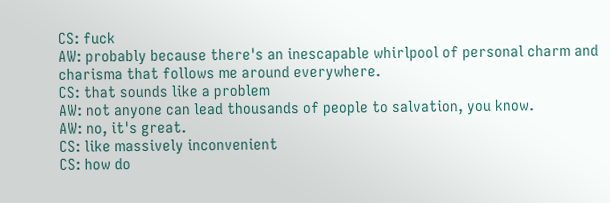CS: fuck
AW: probably because there's an inescapable whirlpool of personal charm and charisma that follows me around everywhere.
CS: that sounds like a problem
AW: not anyone can lead thousands of people to salvation, you know.
AW: no, it's great.
CS: like massively inconvenient
CS: how do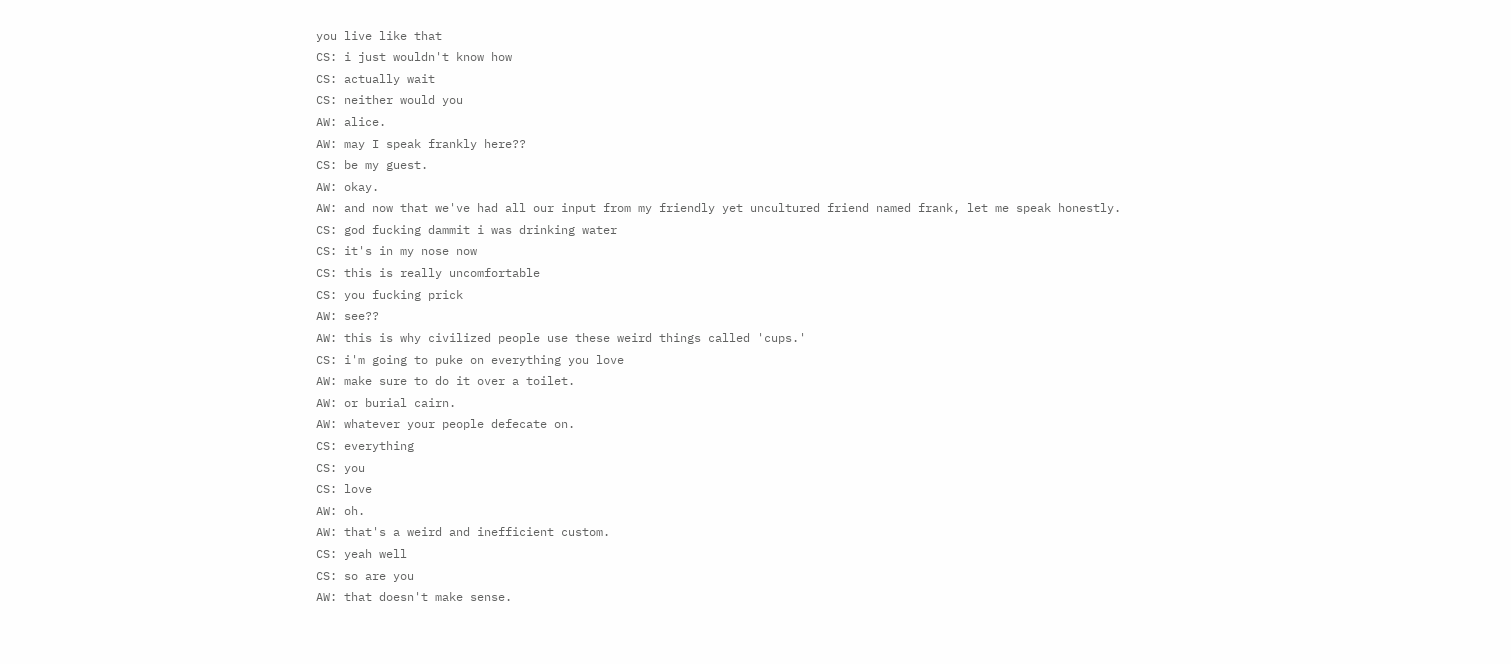you live like that
CS: i just wouldn't know how
CS: actually wait
CS: neither would you
AW: alice.
AW: may I speak frankly here??
CS: be my guest.
AW: okay.
AW: and now that we've had all our input from my friendly yet uncultured friend named frank, let me speak honestly.
CS: god fucking dammit i was drinking water
CS: it's in my nose now
CS: this is really uncomfortable
CS: you fucking prick
AW: see??
AW: this is why civilized people use these weird things called 'cups.'
CS: i'm going to puke on everything you love
AW: make sure to do it over a toilet.
AW: or burial cairn.
AW: whatever your people defecate on.
CS: everything
CS: you
CS: love
AW: oh.
AW: that's a weird and inefficient custom.
CS: yeah well
CS: so are you
AW: that doesn't make sense.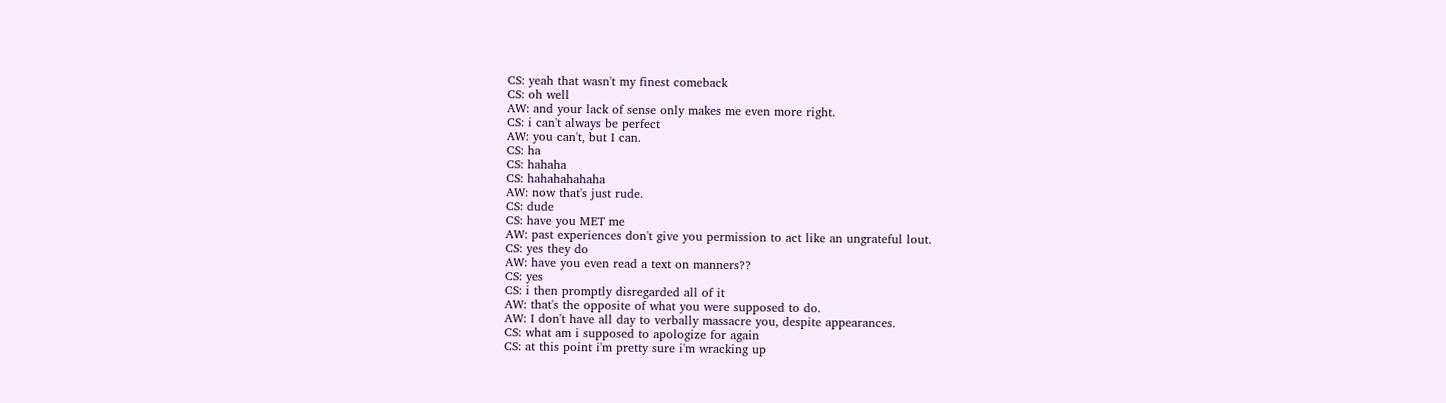CS: yeah that wasn't my finest comeback
CS: oh well
AW: and your lack of sense only makes me even more right.
CS: i can't always be perfect
AW: you can't, but I can.
CS: ha
CS: hahaha
CS: hahahahahaha
AW: now that's just rude.
CS: dude
CS: have you MET me
AW: past experiences don't give you permission to act like an ungrateful lout.
CS: yes they do
AW: have you even read a text on manners??
CS: yes
CS: i then promptly disregarded all of it
AW: that's the opposite of what you were supposed to do.
AW: I don't have all day to verbally massacre you, despite appearances.
CS: what am i supposed to apologize for again
CS: at this point i'm pretty sure i'm wracking up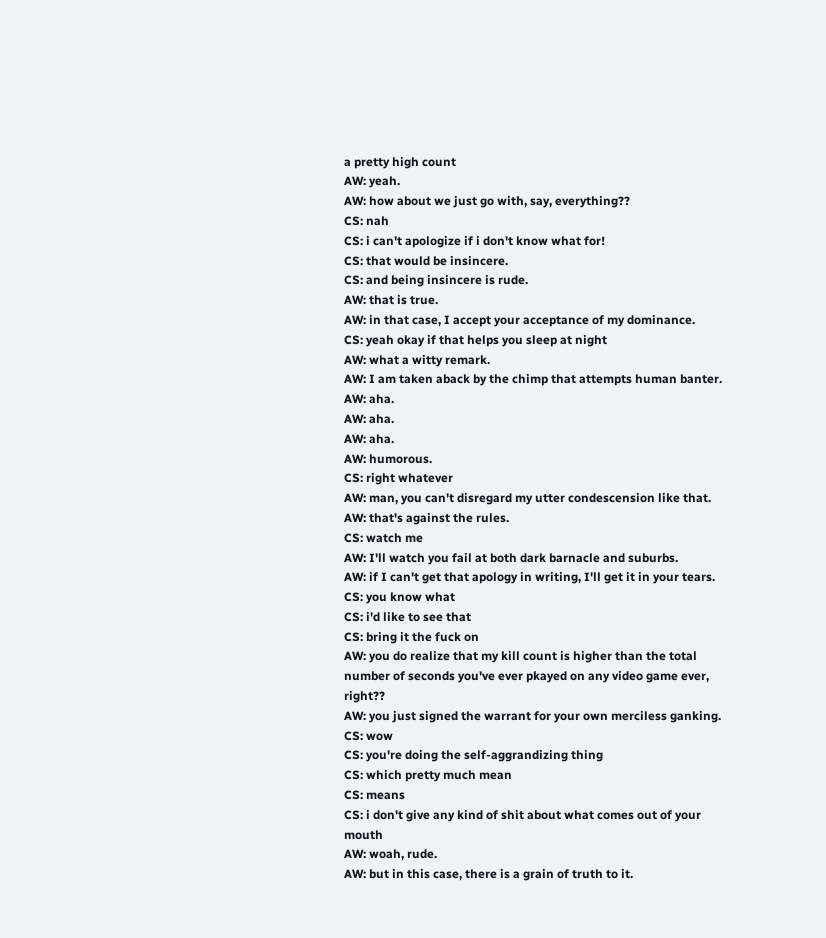a pretty high count
AW: yeah.
AW: how about we just go with, say, everything??
CS: nah
CS: i can't apologize if i don't know what for!
CS: that would be insincere.
CS: and being insincere is rude.
AW: that is true.
AW: in that case, I accept your acceptance of my dominance.
CS: yeah okay if that helps you sleep at night
AW: what a witty remark.
AW: I am taken aback by the chimp that attempts human banter.
AW: aha.
AW: aha.
AW: aha.
AW: humorous.
CS: right whatever
AW: man, you can't disregard my utter condescension like that.
AW: that's against the rules.
CS: watch me
AW: I'll watch you fail at both dark barnacle and suburbs.
AW: if I can't get that apology in writing, I'll get it in your tears.
CS: you know what
CS: i'd like to see that
CS: bring it the fuck on
AW: you do realize that my kill count is higher than the total number of seconds you've ever pkayed on any video game ever, right??
AW: you just signed the warrant for your own merciless ganking.
CS: wow
CS: you're doing the self-aggrandizing thing
CS: which pretty much mean
CS: means
CS: i don't give any kind of shit about what comes out of your mouth
AW: woah, rude.
AW: but in this case, there is a grain of truth to it.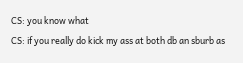CS: you know what
CS: if you really do kick my ass at both db an sburb as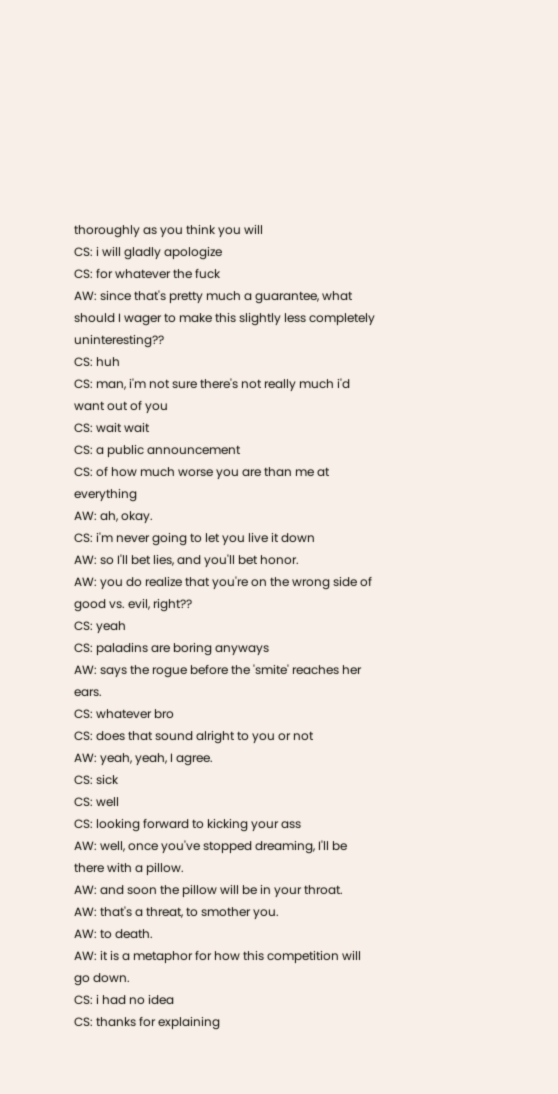thoroughly as you think you will
CS: i will gladly apologize
CS: for whatever the fuck
AW: since that's pretty much a guarantee, what should I wager to make this slightly less completely uninteresting??
CS: huh
CS: man, i'm not sure there's not really much i'd want out of you
CS: wait wait
CS: a public announcement
CS: of how much worse you are than me at everything
AW: ah, okay.
CS: i'm never going to let you live it down
AW: so I'll bet lies, and you'll bet honor.
AW: you do realize that you're on the wrong side of good vs. evil, right??
CS: yeah
CS: paladins are boring anyways
AW: says the rogue before the 'smite' reaches her ears.
CS: whatever bro
CS: does that sound alright to you or not
AW: yeah, yeah, I agree.
CS: sick
CS: well
CS: looking forward to kicking your ass
AW: well, once you've stopped dreaming, I'll be there with a pillow.
AW: and soon the pillow will be in your throat.
AW: that's a threat, to smother you.
AW: to death.
AW: it is a metaphor for how this competition will go down.
CS: i had no idea
CS: thanks for explaining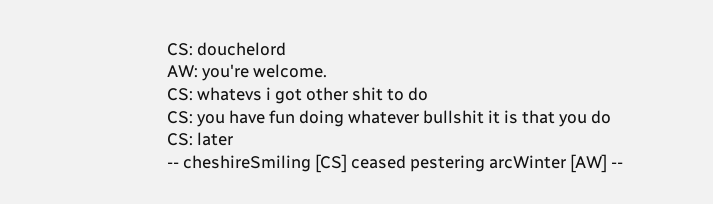CS: douchelord
AW: you're welcome.
CS: whatevs i got other shit to do
CS: you have fun doing whatever bullshit it is that you do
CS: later
-- cheshireSmiling [CS] ceased pestering arcWinter [AW] --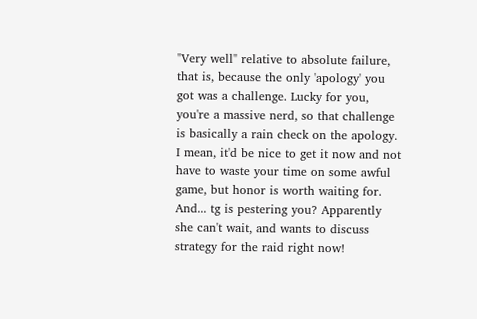"Very well" relative to absolute failure, that is, because the only 'apology' you got was a challenge. Lucky for you, you're a massive nerd, so that challenge is basically a rain check on the apology. I mean, it'd be nice to get it now and not have to waste your time on some awful game, but honor is worth waiting for. And... tg is pestering you? Apparently she can't wait, and wants to discuss strategy for the raid right now!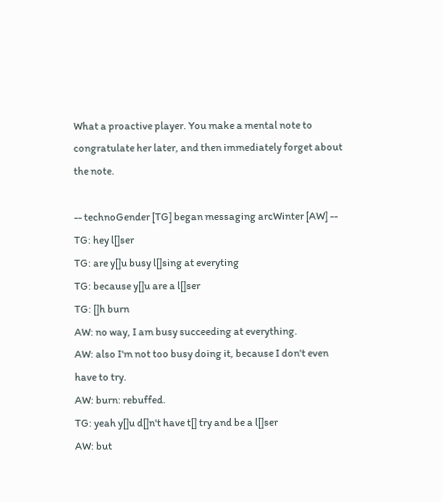What a proactive player. You make a mental note to congratulate her later, and then immediately forget about the note.

-- technoGender [TG] began messaging arcWinter [AW] --
TG: hey l[]ser
TG: are y[]u busy l[]sing at everyting
TG: because y[]u are a l[]ser
TG: []h burn
AW: no way, I am busy succeeding at everything.
AW: also I'm not too busy doing it, because I don't even have to try.
AW: burn: rebuffed.
TG: yeah y[]u d[]n't have t[] try and be a l[]ser
AW: but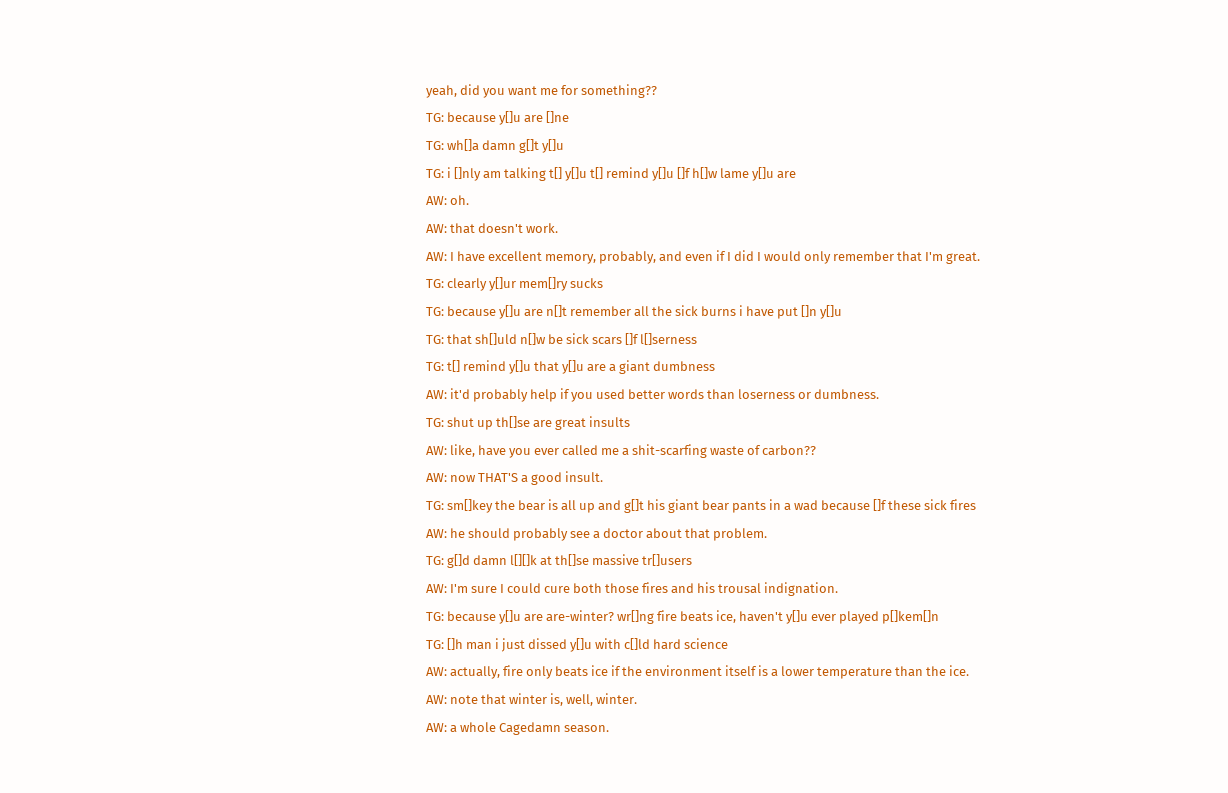yeah, did you want me for something??
TG: because y[]u are []ne
TG: wh[]a damn g[]t y[]u
TG: i []nly am talking t[] y[]u t[] remind y[]u []f h[]w lame y[]u are
AW: oh.
AW: that doesn't work.
AW: I have excellent memory, probably, and even if I did I would only remember that I'm great.
TG: clearly y[]ur mem[]ry sucks
TG: because y[]u are n[]t remember all the sick burns i have put []n y[]u
TG: that sh[]uld n[]w be sick scars []f l[]serness
TG: t[] remind y[]u that y[]u are a giant dumbness
AW: it'd probably help if you used better words than loserness or dumbness.
TG: shut up th[]se are great insults
AW: like, have you ever called me a shit-scarfing waste of carbon??
AW: now THAT'S a good insult.
TG: sm[]key the bear is all up and g[]t his giant bear pants in a wad because []f these sick fires
AW: he should probably see a doctor about that problem.
TG: g[]d damn l[][]k at th[]se massive tr[]users
AW: I'm sure I could cure both those fires and his trousal indignation.
TG: because y[]u are are-winter? wr[]ng fire beats ice, haven't y[]u ever played p[]kem[]n
TG: []h man i just dissed y[]u with c[]ld hard science
AW: actually, fire only beats ice if the environment itself is a lower temperature than the ice.
AW: note that winter is, well, winter.
AW: a whole Cagedamn season.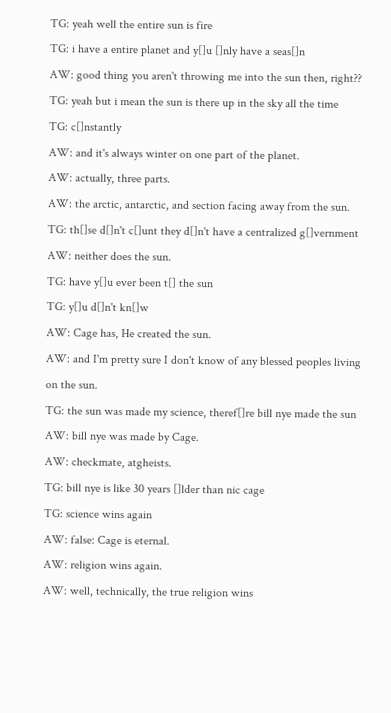TG: yeah well the entire sun is fire
TG: i have a entire planet and y[]u []nly have a seas[]n
AW: good thing you aren't throwing me into the sun then, right??
TG: yeah but i mean the sun is there up in the sky all the time
TG: c[]nstantly
AW: and it's always winter on one part of the planet.
AW: actually, three parts.
AW: the arctic, antarctic, and section facing away from the sun.
TG: th[]se d[]n't c[]unt they d[]n't have a centralized g[]vernment
AW: neither does the sun.
TG: have y[]u ever been t[] the sun
TG: y[]u d[]n't kn[]w
AW: Cage has, He created the sun.
AW: and I'm pretty sure I don't know of any blessed peoples living on the sun.
TG: the sun was made my science, theref[]re bill nye made the sun
AW: bill nye was made by Cage.
AW: checkmate, atgheists.
TG: bill nye is like 30 years []lder than nic cage
TG: science wins again
AW: false: Cage is eternal.
AW: religion wins again.
AW: well, technically, the true religion wins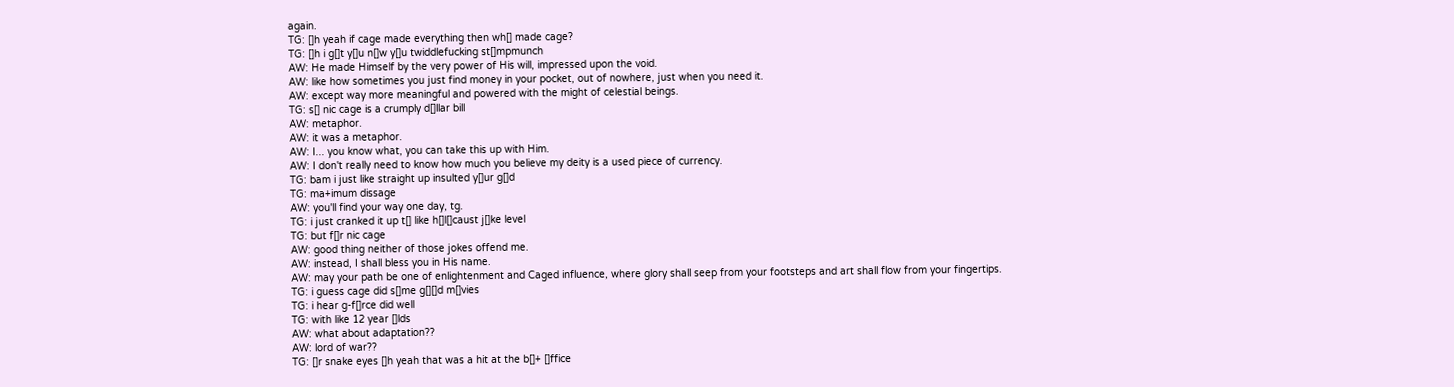again.
TG: []h yeah if cage made everything then wh[] made cage?
TG: []h i g[]t y[]u n[]w y[]u twiddlefucking st[]mpmunch
AW: He made Himself by the very power of His will, impressed upon the void.
AW: like how sometimes you just find money in your pocket, out of nowhere, just when you need it.
AW: except way more meaningful and powered with the might of celestial beings.
TG: s[] nic cage is a crumply d[]llar bill
AW: metaphor.
AW: it was a metaphor.
AW: I... you know what, you can take this up with Him.
AW: I don't really need to know how much you believe my deity is a used piece of currency.
TG: bam i just like straight up insulted y[]ur g[]d
TG: ma+imum dissage
AW: you'll find your way one day, tg.
TG: i just cranked it up t[] like h[]l[]caust j[]ke level
TG: but f[]r nic cage
AW: good thing neither of those jokes offend me.
AW: instead, I shall bless you in His name.
AW: may your path be one of enlightenment and Caged influence, where glory shall seep from your footsteps and art shall flow from your fingertips.
TG: i guess cage did s[]me g[][]d m[]vies
TG: i hear g-f[]rce did well
TG: with like 12 year []lds
AW: what about adaptation??
AW: lord of war??
TG: []r snake eyes []h yeah that was a hit at the b[]+ []ffice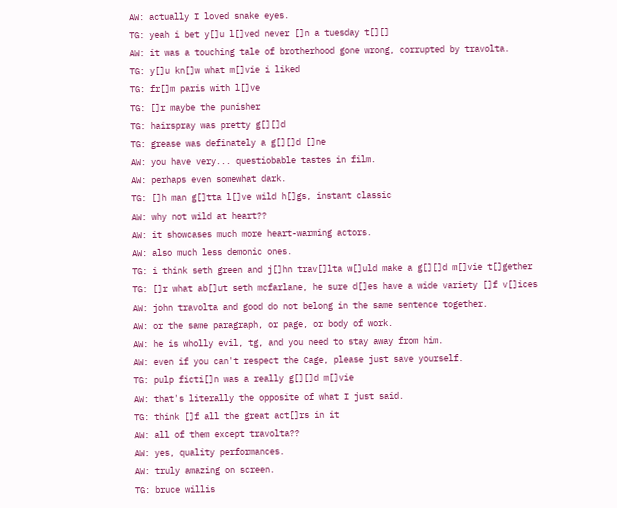AW: actually I loved snake eyes.
TG: yeah i bet y[]u l[]ved never []n a tuesday t[][]
AW: it was a touching tale of brotherhood gone wrong, corrupted by travolta.
TG: y[]u kn[]w what m[]vie i liked
TG: fr[]m paris with l[]ve
TG: []r maybe the punisher
TG: hairspray was pretty g[][]d
TG: grease was definately a g[][]d []ne
AW: you have very... questiobable tastes in film.
AW: perhaps even somewhat dark.
TG: []h man g[]tta l[]ve wild h[]gs, instant classic
AW: why not wild at heart??
AW: it showcases much more heart-warming actors.
AW: also much less demonic ones.
TG: i think seth green and j[]hn trav[]lta w[]uld make a g[][]d m[]vie t[]gether
TG: []r what ab[]ut seth mcfarlane, he sure d[]es have a wide variety []f v[]ices
AW: john travolta and good do not belong in the same sentence together.
AW: or the same paragraph, or page, or body of work.
AW: he is wholly evil, tg, and you need to stay away from him.
AW: even if you can't respect the Cage, please just save yourself.
TG: pulp ficti[]n was a really g[][]d m[]vie
AW: that's literally the opposite of what I just said.
TG: think []f all the great act[]rs in it
AW: all of them except travolta??
AW: yes, quality performances.
AW: truly amazing on screen.
TG: bruce willis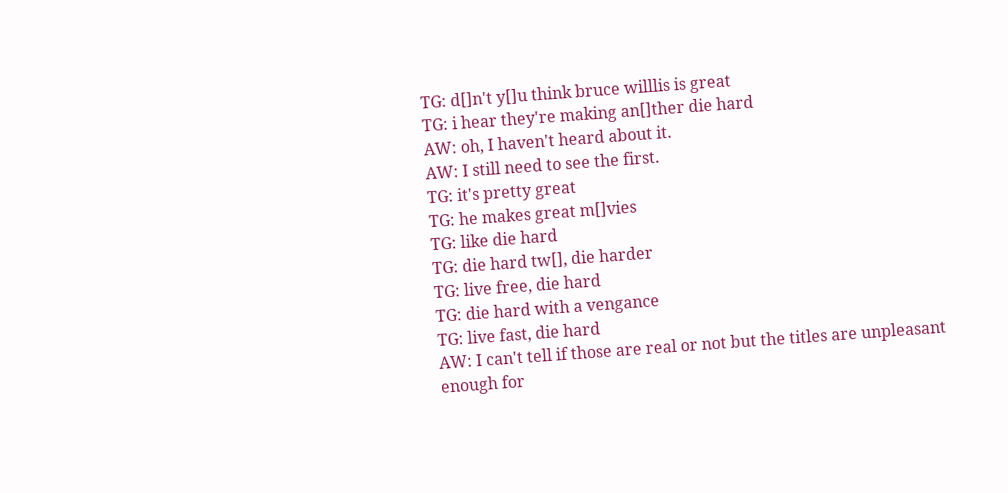TG: d[]n't y[]u think bruce willlis is great
TG: i hear they're making an[]ther die hard
AW: oh, I haven't heard about it.
AW: I still need to see the first.
TG: it's pretty great
TG: he makes great m[]vies
TG: like die hard
TG: die hard tw[], die harder
TG: live free, die hard
TG: die hard with a vengance
TG: live fast, die hard
AW: I can't tell if those are real or not but the titles are unpleasant enough for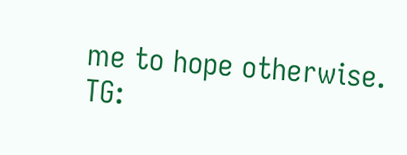me to hope otherwise.
TG: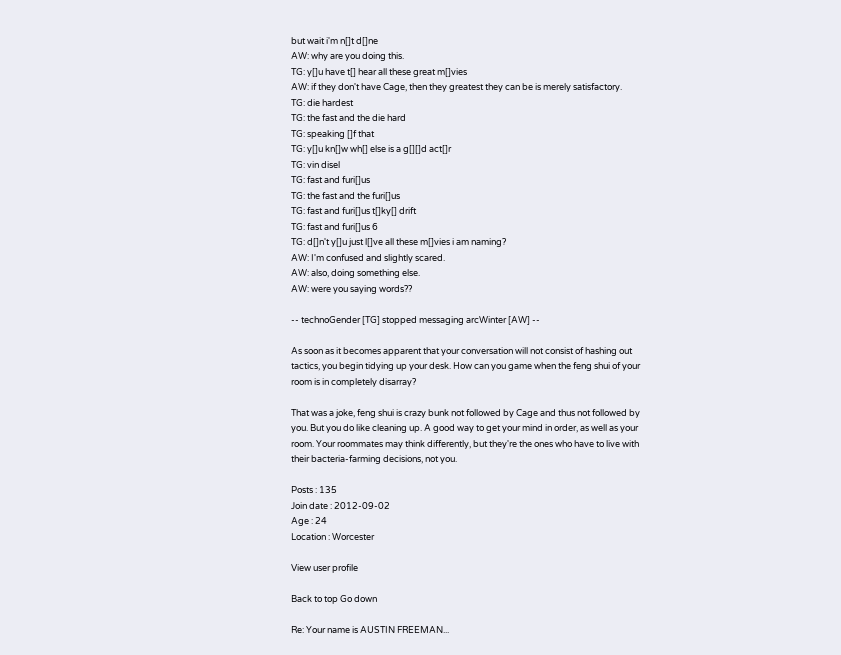but wait i'm n[]t d[]ne
AW: why are you doing this.
TG: y[]u have t[] hear all these great m[]vies
AW: if they don't have Cage, then they greatest they can be is merely satisfactory.
TG: die hardest
TG: the fast and the die hard
TG: speaking []f that
TG: y[]u kn[]w wh[] else is a g[][]d act[]r
TG: vin disel
TG: fast and furi[]us
TG: the fast and the furi[]us
TG: fast and furi[]us t[]ky[] drift
TG: fast and furi[]us 6
TG: d[]n't y[]u just l[]ve all these m[]vies i am naming?
AW: I'm confused and slightly scared.
AW: also, doing something else.
AW: were you saying words??

-- technoGender [TG] stopped messaging arcWinter [AW] --

As soon as it becomes apparent that your conversation will not consist of hashing out tactics, you begin tidying up your desk. How can you game when the feng shui of your room is in completely disarray?

That was a joke, feng shui is crazy bunk not followed by Cage and thus not followed by you. But you do like cleaning up. A good way to get your mind in order, as well as your room. Your roommates may think differently, but they're the ones who have to live with their bacteria-farming decisions, not you.

Posts : 135
Join date : 2012-09-02
Age : 24
Location : Worcester

View user profile

Back to top Go down

Re: Your name is AUSTIN FREEMAN...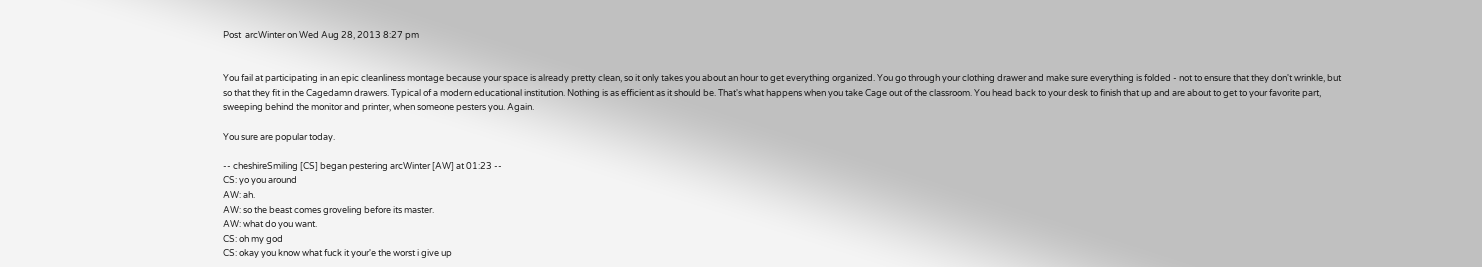Post  arcWinter on Wed Aug 28, 2013 8:27 pm


You fail at participating in an epic cleanliness montage because your space is already pretty clean, so it only takes you about an hour to get everything organized. You go through your clothing drawer and make sure everything is folded - not to ensure that they don't wrinkle, but so that they fit in the Cagedamn drawers. Typical of a modern educational institution. Nothing is as efficient as it should be. That's what happens when you take Cage out of the classroom. You head back to your desk to finish that up and are about to get to your favorite part, sweeping behind the monitor and printer, when someone pesters you. Again.

You sure are popular today.

-- cheshireSmiling [CS] began pestering arcWinter [AW] at 01:23 --
CS: yo you around
AW: ah.
AW: so the beast comes groveling before its master.
AW: what do you want.
CS: oh my god
CS: okay you know what fuck it your'e the worst i give up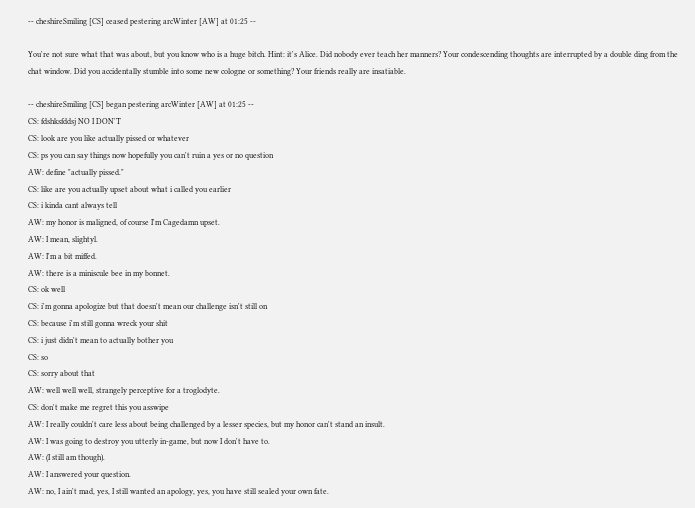-- cheshireSmiling [CS] ceased pestering arcWinter [AW] at 01:25 --

You're not sure what that was about, but you know who is a huge bitch. Hint: it's Alice. Did nobody ever teach her manners? Your condescending thoughts are interrupted by a double ding from the chat window. Did you accidentally stumble into some new cologne or something? Your friends really are insatiable.

-- cheshireSmiling [CS] began pestering arcWinter [AW] at 01:25 --
CS: fdshksfddsj NO I DON'T
CS: look are you like actually pissed or whatever
CS: ps you can say things now hopefully you can't ruin a yes or no question
AW: define "actually pissed."
CS: like are you actually upset about what i called you earlier
CS: i kinda cant always tell
AW: my honor is maligned, of course I'm Cagedamn upset.
AW: I mean, slightyl.
AW: I'm a bit miffed.
AW: there is a miniscule bee in my bonnet.
CS: ok well
CS: i'm gonna apologize but that doesn't mean our challenge isn't still on
CS: because i'm still gonna wreck your shit
CS: i just didn't mean to actually bother you
CS: so
CS: sorry about that
AW: well well well, strangely perceptive for a troglodyte.
CS: don't make me regret this you asswipe
AW: I really couldn't care less about being challenged by a lesser species, but my honor can't stand an insult.
AW: I was going to destroy you utterly in-game, but now I don't have to.
AW: (I still am though).
AW: I answered your question.
AW: no, I ain't mad, yes, I still wanted an apology, yes, you have still sealed your own fate.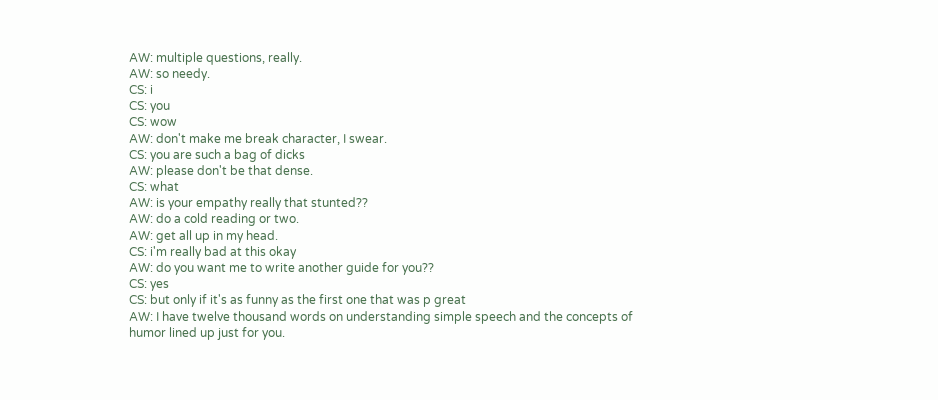AW: multiple questions, really.
AW: so needy.
CS: i
CS: you
CS: wow
AW: don't make me break character, I swear.
CS: you are such a bag of dicks
AW: please don't be that dense.
CS: what
AW: is your empathy really that stunted??
AW: do a cold reading or two.
AW: get all up in my head.
CS: i'm really bad at this okay
AW: do you want me to write another guide for you??
CS: yes
CS: but only if it's as funny as the first one that was p great
AW: I have twelve thousand words on understanding simple speech and the concepts of humor lined up just for you.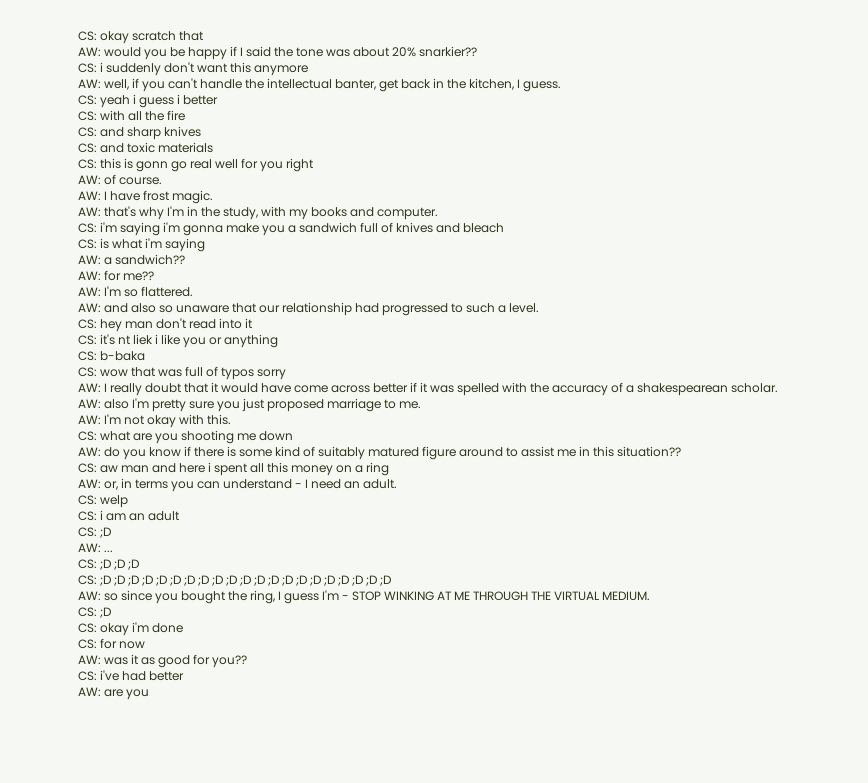CS: okay scratch that
AW: would you be happy if I said the tone was about 20% snarkier??
CS: i suddenly don't want this anymore
AW: well, if you can't handle the intellectual banter, get back in the kitchen, I guess.
CS: yeah i guess i better
CS: with all the fire
CS: and sharp knives
CS: and toxic materials
CS: this is gonn go real well for you right
AW: of course.
AW: I have frost magic.
AW: that's why I'm in the study, with my books and computer.
CS: i'm saying i'm gonna make you a sandwich full of knives and bleach
CS: is what i'm saying
AW: a sandwich??
AW: for me??
AW: I'm so flattered.
AW: and also so unaware that our relationship had progressed to such a level.
CS: hey man don't read into it
CS: it's nt liek i like you or anything
CS: b-baka
CS: wow that was full of typos sorry
AW: I really doubt that it would have come across better if it was spelled with the accuracy of a shakespearean scholar.
AW: also I'm pretty sure you just proposed marriage to me.
AW: I'm not okay with this.
CS: what are you shooting me down
AW: do you know if there is some kind of suitably matured figure around to assist me in this situation??
CS: aw man and here i spent all this money on a ring
AW: or, in terms you can understand - I need an adult.
CS: welp
CS: i am an adult
CS: ;D
AW: ...
CS: ;D ;D ;D
CS: ;D ;D ;D ;D ;D ;D ;D ;D ;D ;D ;D ;D ;D ;D ;D ;D ;D ;D ;D ;D ;D
AW: so since you bought the ring, I guess I'm - STOP WINKING AT ME THROUGH THE VIRTUAL MEDIUM.
CS: ;D
CS: okay i'm done
CS: for now
AW: was it as good for you??
CS: i've had better
AW: are you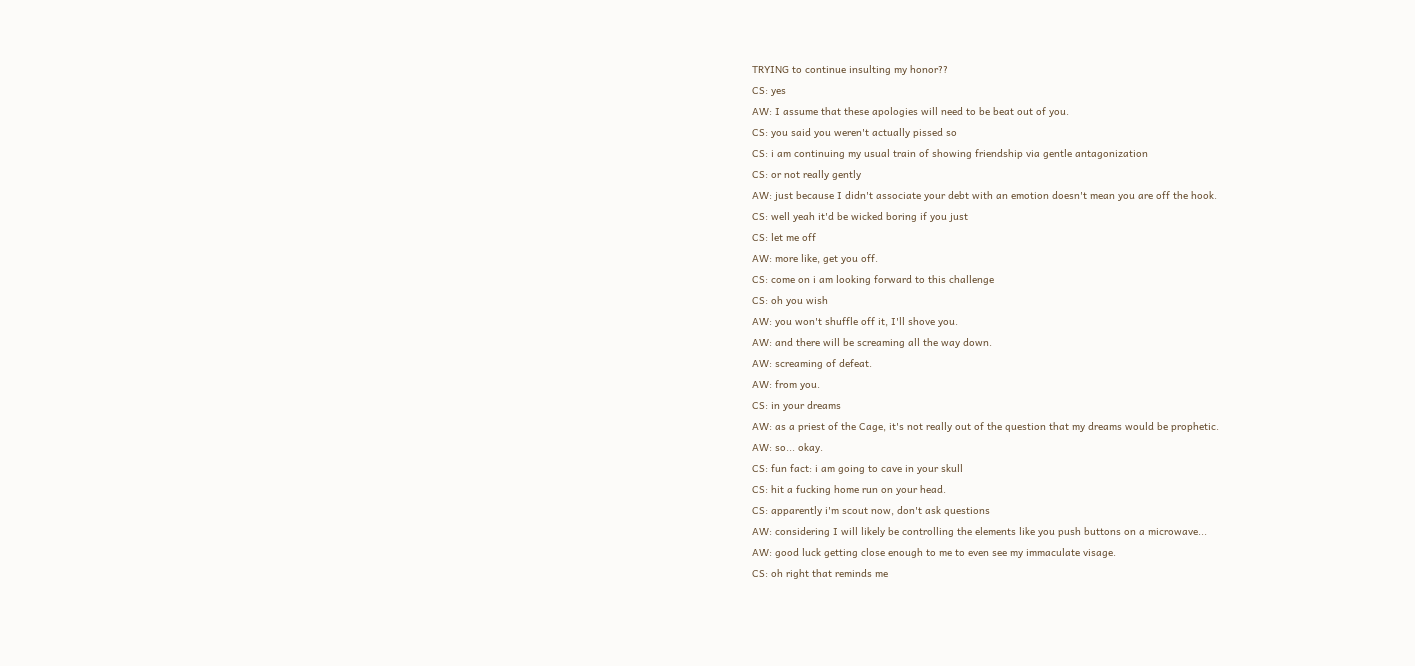TRYING to continue insulting my honor??
CS: yes
AW: I assume that these apologies will need to be beat out of you.
CS: you said you weren't actually pissed so
CS: i am continuing my usual train of showing friendship via gentle antagonization
CS: or not really gently
AW: just because I didn't associate your debt with an emotion doesn't mean you are off the hook.
CS: well yeah it'd be wicked boring if you just
CS: let me off
AW: more like, get you off.
CS: come on i am looking forward to this challenge
CS: oh you wish
AW: you won't shuffle off it, I'll shove you.
AW: and there will be screaming all the way down.
AW: screaming of defeat.
AW: from you.
CS: in your dreams
AW: as a priest of the Cage, it's not really out of the question that my dreams would be prophetic.
AW: so... okay.
CS: fun fact: i am going to cave in your skull
CS: hit a fucking home run on your head.
CS: apparently i'm scout now, don't ask questions
AW: considering I will likely be controlling the elements like you push buttons on a microwave...
AW: good luck getting close enough to me to even see my immaculate visage.
CS: oh right that reminds me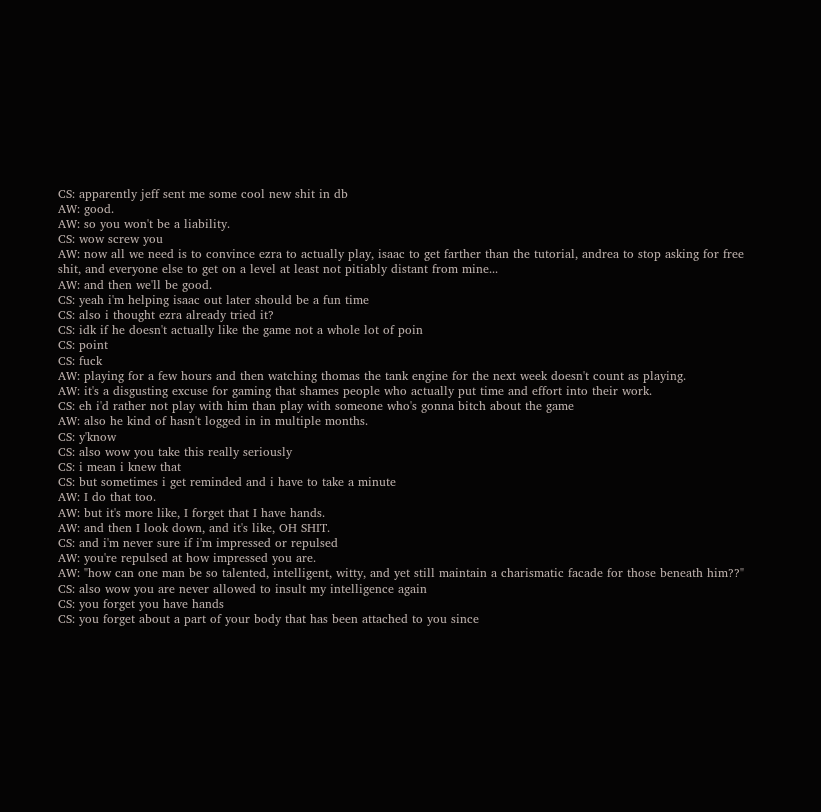CS: apparently jeff sent me some cool new shit in db
AW: good.
AW: so you won't be a liability.
CS: wow screw you
AW: now all we need is to convince ezra to actually play, isaac to get farther than the tutorial, andrea to stop asking for free shit, and everyone else to get on a level at least not pitiably distant from mine...
AW: and then we'll be good.
CS: yeah i'm helping isaac out later should be a fun time
CS: also i thought ezra already tried it?
CS: idk if he doesn't actually like the game not a whole lot of poin
CS: point
CS: fuck
AW: playing for a few hours and then watching thomas the tank engine for the next week doesn't count as playing.
AW: it's a disgusting excuse for gaming that shames people who actually put time and effort into their work.
CS: eh i'd rather not play with him than play with someone who's gonna bitch about the game
AW: also he kind of hasn't logged in in multiple months.
CS: y'know
CS: also wow you take this really seriously
CS: i mean i knew that
CS: but sometimes i get reminded and i have to take a minute
AW: I do that too.
AW: but it's more like, I forget that I have hands.
AW: and then I look down, and it's like, OH SHIT.
CS: and i'm never sure if i'm impressed or repulsed
AW: you're repulsed at how impressed you are.
AW: "how can one man be so talented, intelligent, witty, and yet still maintain a charismatic facade for those beneath him??"
CS: also wow you are never allowed to insult my intelligence again
CS: you forget you have hands
CS: you forget about a part of your body that has been attached to you since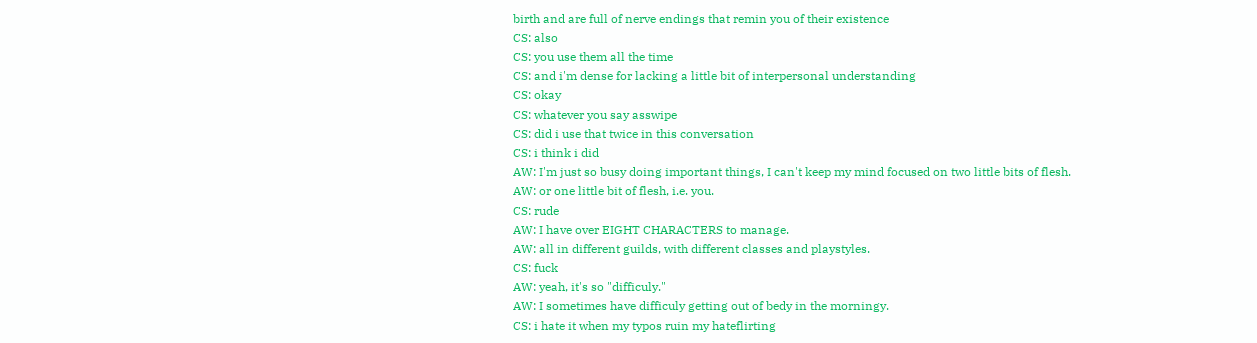birth and are full of nerve endings that remin you of their existence
CS: also
CS: you use them all the time
CS: and i'm dense for lacking a little bit of interpersonal understanding
CS: okay
CS: whatever you say asswipe
CS: did i use that twice in this conversation
CS: i think i did
AW: I'm just so busy doing important things, I can't keep my mind focused on two little bits of flesh.
AW: or one little bit of flesh, i.e. you.
CS: rude
AW: I have over EIGHT CHARACTERS to manage.
AW: all in different guilds, with different classes and playstyles.
CS: fuck
AW: yeah, it's so "difficuly."
AW: I sometimes have difficuly getting out of bedy in the morningy.
CS: i hate it when my typos ruin my hateflirting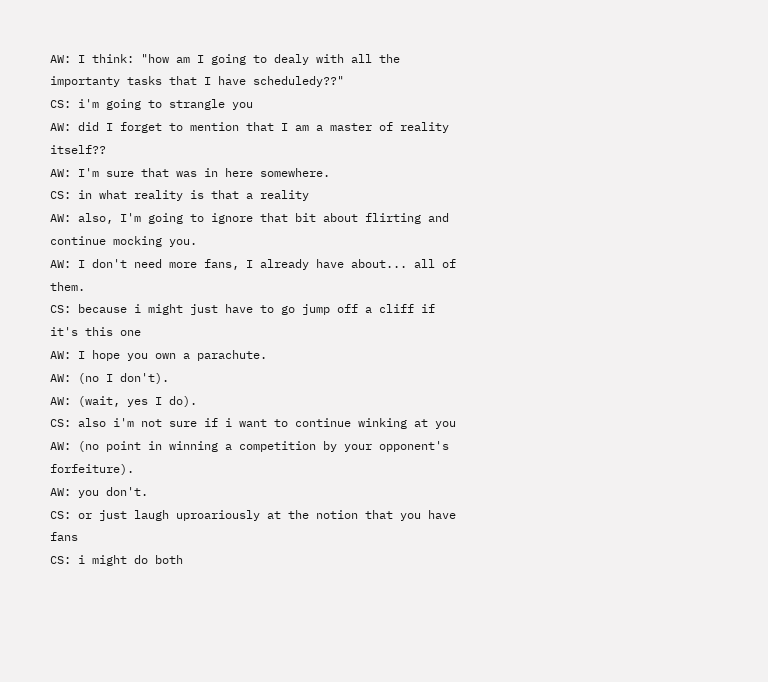AW: I think: "how am I going to dealy with all the importanty tasks that I have scheduledy??"
CS: i'm going to strangle you
AW: did I forget to mention that I am a master of reality itself??
AW: I'm sure that was in here somewhere.
CS: in what reality is that a reality
AW: also, I'm going to ignore that bit about flirting and continue mocking you.
AW: I don't need more fans, I already have about... all of them.
CS: because i might just have to go jump off a cliff if it's this one
AW: I hope you own a parachute.
AW: (no I don't).
AW: (wait, yes I do).
CS: also i'm not sure if i want to continue winking at you
AW: (no point in winning a competition by your opponent's forfeiture).
AW: you don't.
CS: or just laugh uproariously at the notion that you have fans
CS: i might do both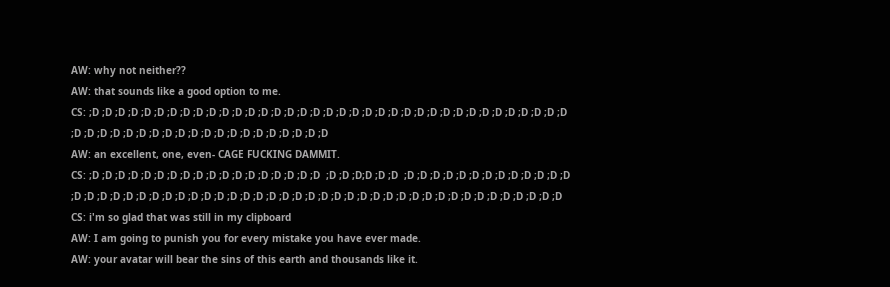AW: why not neither??
AW: that sounds like a good option to me.
CS: ;D ;D ;D ;D ;D ;D ;D ;D ;D ;D ;D ;D ;D ;D ;D ;D ;D ;D ;D ;D ;D ;D ;D ;D ;D ;D ;D ;D ;D ;D ;D ;D ;D ;D ;D ;D ;D ;D ;D ;D ;D ;D ;D ;D ;D ;D ;D ;D ;D ;D ;D ;D ;D ;D ;D ;D ;D
AW: an excellent, one, even- CAGE FUCKING DAMMIT.
CS: ;D ;D ;D ;D ;D ;D ;D ;D ;D ;D ;D ;D ;D ;D ;D ;D ;D ;D  ;D ;D ;D;D ;D ;D  ;D ;D ;D ;D ;D ;D ;D ;D ;D ;D ;D ;D ;D ;D ;D ;D ;D ;D ;D ;D ;D ;D ;D ;D ;D ;D ;D ;D ;D ;D ;D ;D ;D ;D ;D ;D ;D ;D ;D ;D ;D ;D ;D ;D ;D ;D ;D ;D ;D ;D ;D
CS: i'm so glad that was still in my clipboard
AW: I am going to punish you for every mistake you have ever made.
AW: your avatar will bear the sins of this earth and thousands like it.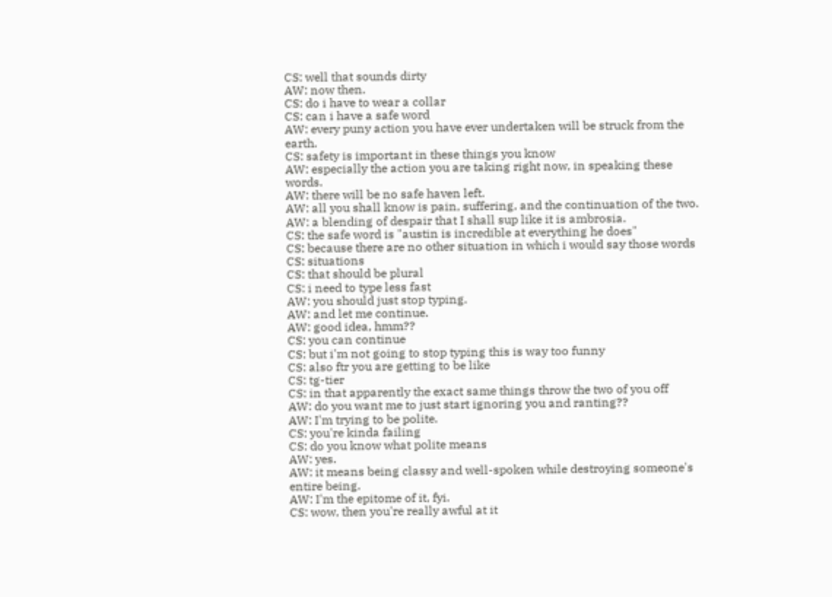CS: well that sounds dirty
AW: now then.
CS: do i have to wear a collar
CS: can i have a safe word
AW: every puny action you have ever undertaken will be struck from the earth.
CS: safety is important in these things you know
AW: especially the action you are taking right now, in speaking these words.
AW: there will be no safe haven left.
AW: all you shall know is pain, suffering, and the continuation of the two.
AW: a blending of despair that I shall sup like it is ambrosia.
CS: the safe word is "austin is incredible at everything he does"
CS: because there are no other situation in which i would say those words
CS: situations
CS: that should be plural
CS: i need to type less fast
AW: you should just stop typing.
AW: and let me continue.
AW: good idea, hmm??
CS: you can continue
CS: but i'm not going to stop typing this is way too funny
CS: also ftr you are getting to be like
CS: tg-tier
CS: in that apparently the exact same things throw the two of you off
AW: do you want me to just start ignoring you and ranting??
AW: I'm trying to be polite.
CS: you're kinda failing
CS: do you know what polite means
AW: yes.
AW: it means being classy and well-spoken while destroying someone's entire being.
AW: I'm the epitome of it, fyi.
CS: wow, then you're really awful at it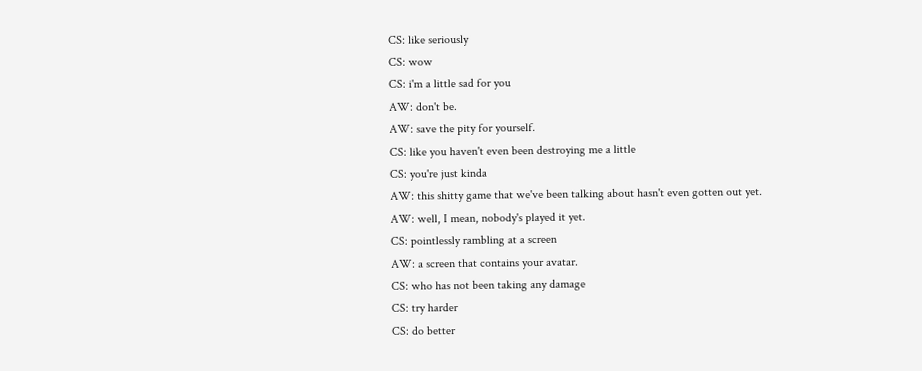CS: like seriously
CS: wow
CS: i'm a little sad for you
AW: don't be.
AW: save the pity for yourself.
CS: like you haven't even been destroying me a little
CS: you're just kinda
AW: this shitty game that we've been talking about hasn't even gotten out yet.
AW: well, I mean, nobody's played it yet.
CS: pointlessly rambling at a screen
AW: a screen that contains your avatar.
CS: who has not been taking any damage
CS: try harder
CS: do better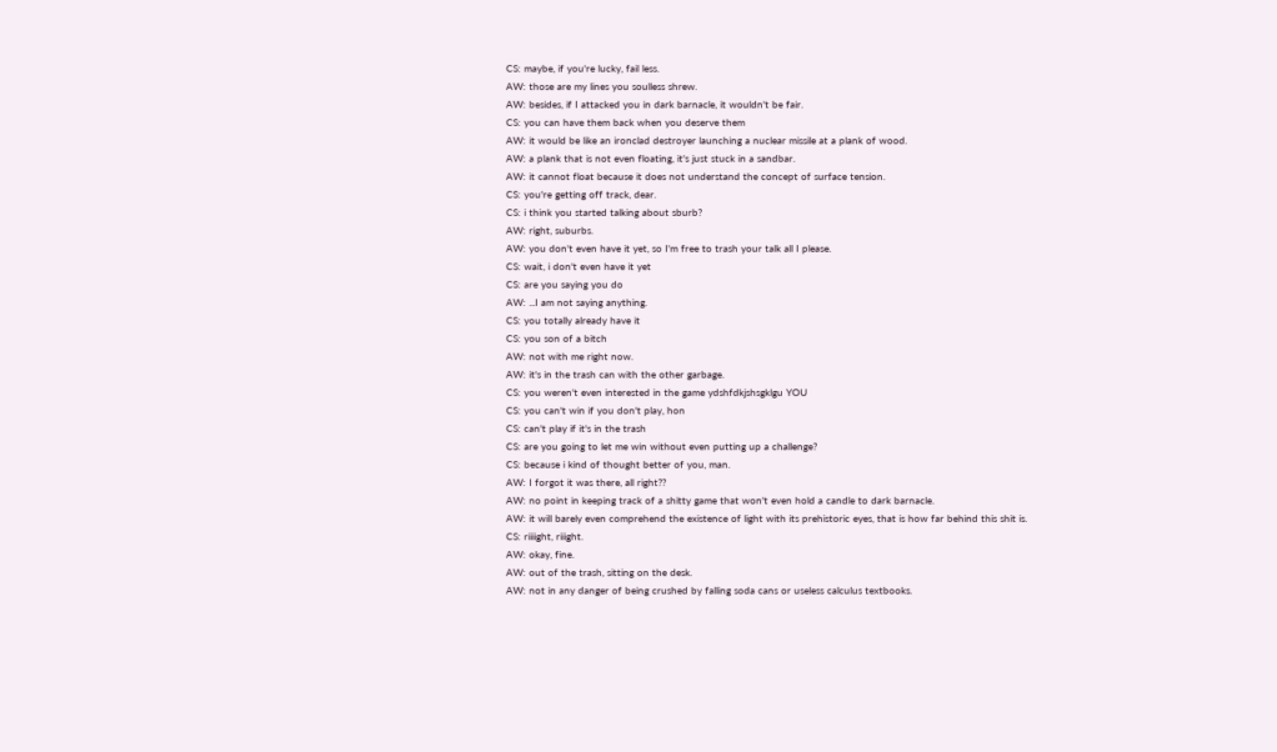CS: maybe, if you're lucky, fail less.
AW: those are my lines you soulless shrew.
AW: besides, if I attacked you in dark barnacle, it wouldn't be fair.
CS: you can have them back when you deserve them
AW: it would be like an ironclad destroyer launching a nuclear missile at a plank of wood.
AW: a plank that is not even floating, it's just stuck in a sandbar.
AW: it cannot float because it does not understand the concept of surface tension.
CS: you're getting off track, dear.
CS: i think you started talking about sburb?
AW: right, suburbs.
AW: you don't even have it yet, so I'm free to trash your talk all I please.
CS: wait, i don't even have it yet
CS: are you saying you do
AW: ...I am not saying anything.
CS: you totally already have it
CS: you son of a bitch
AW: not with me right now.
AW: it's in the trash can with the other garbage.
CS: you weren't even interested in the game ydshfdkjshsgklgu YOU
CS: you can't win if you don't play, hon
CS: can't play if it's in the trash
CS: are you going to let me win without even putting up a challenge?
CS: because i kind of thought better of you, man.
AW: I forgot it was there, all right??
AW: no point in keeping track of a shitty game that won't even hold a candle to dark barnacle.
AW: it will barely even comprehend the existence of light with its prehistoric eyes, that is how far behind this shit is.
CS: riiiight, riiight.
AW: okay, fine.
AW: out of the trash, sitting on the desk.
AW: not in any danger of being crushed by falling soda cans or useless calculus textbooks.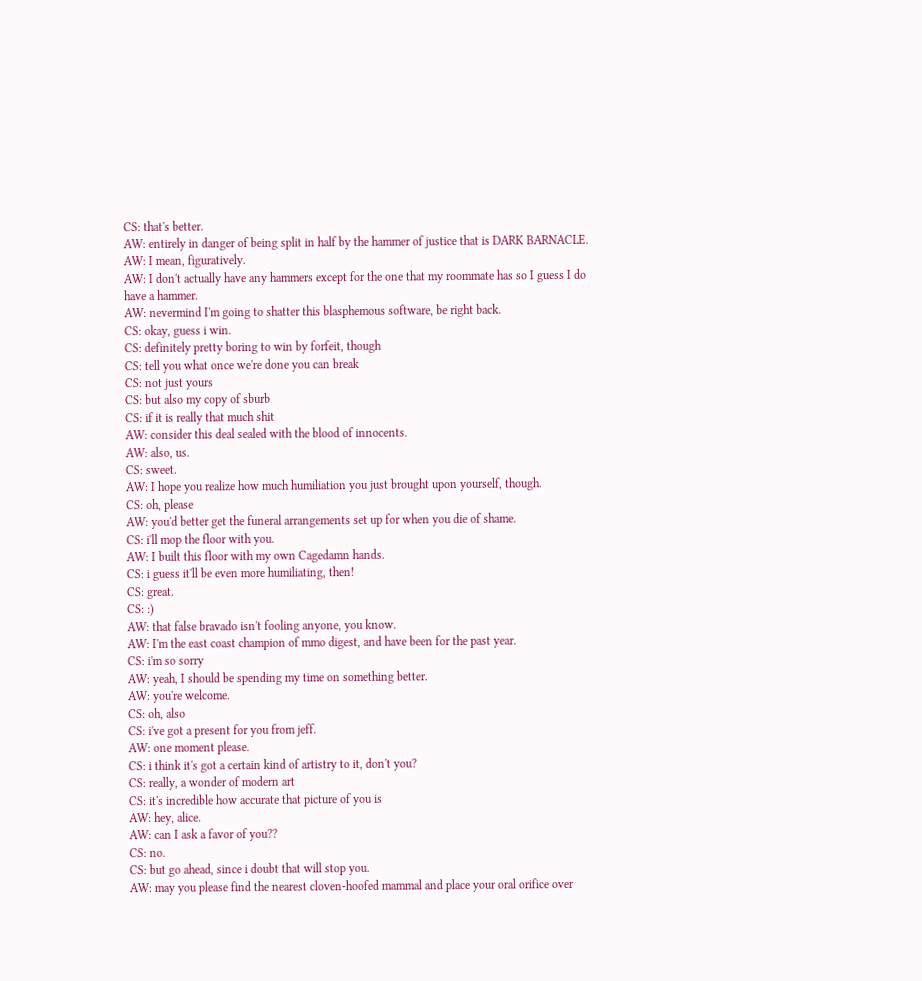CS: that's better.
AW: entirely in danger of being split in half by the hammer of justice that is DARK BARNACLE.
AW: I mean, figuratively.
AW: I don't actually have any hammers except for the one that my roommate has so I guess I do have a hammer.
AW: nevermind I'm going to shatter this blasphemous software, be right back.
CS: okay, guess i win.
CS: definitely pretty boring to win by forfeit, though
CS: tell you what once we're done you can break
CS: not just yours
CS: but also my copy of sburb
CS: if it is really that much shit
AW: consider this deal sealed with the blood of innocents.
AW: also, us.
CS: sweet.
AW: I hope you realize how much humiliation you just brought upon yourself, though.
CS: oh, please
AW: you'd better get the funeral arrangements set up for when you die of shame.
CS: i'll mop the floor with you.
AW: I built this floor with my own Cagedamn hands.
CS: i guess it'll be even more humiliating, then!
CS: great.
CS: :)
AW: that false bravado isn't fooling anyone, you know.
AW: I'm the east coast champion of mmo digest, and have been for the past year.
CS: i'm so sorry
AW: yeah, I should be spending my time on something better.
AW: you're welcome.
CS: oh, also
CS: i've got a present for you from jeff.
AW: one moment please.
CS: i think it's got a certain kind of artistry to it, don't you?
CS: really, a wonder of modern art
CS: it's incredible how accurate that picture of you is
AW: hey, alice.
AW: can I ask a favor of you??
CS: no.
CS: but go ahead, since i doubt that will stop you.
AW: may you please find the nearest cloven-hoofed mammal and place your oral orifice over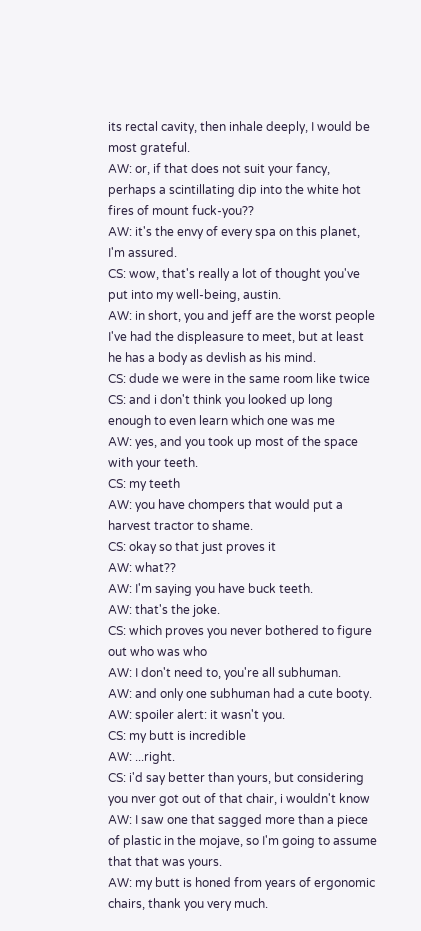its rectal cavity, then inhale deeply, I would be most grateful.
AW: or, if that does not suit your fancy, perhaps a scintillating dip into the white hot fires of mount fuck-you??
AW: it's the envy of every spa on this planet, I'm assured.
CS: wow, that's really a lot of thought you've put into my well-being, austin.
AW: in short, you and jeff are the worst people I've had the displeasure to meet, but at least he has a body as devlish as his mind.
CS: dude we were in the same room like twice
CS: and i don't think you looked up long enough to even learn which one was me
AW: yes, and you took up most of the space with your teeth.
CS: my teeth
AW: you have chompers that would put a harvest tractor to shame.
CS: okay so that just proves it
AW: what??
AW: I'm saying you have buck teeth.
AW: that's the joke.
CS: which proves you never bothered to figure out who was who
AW: I don't need to, you're all subhuman.
AW: and only one subhuman had a cute booty.
AW: spoiler alert: it wasn't you.
CS: my butt is incredible
AW: ...right.
CS: i'd say better than yours, but considering you nver got out of that chair, i wouldn't know
AW: I saw one that sagged more than a piece of plastic in the mojave, so I'm going to assume that that was yours.
AW: my butt is honed from years of ergonomic chairs, thank you very much.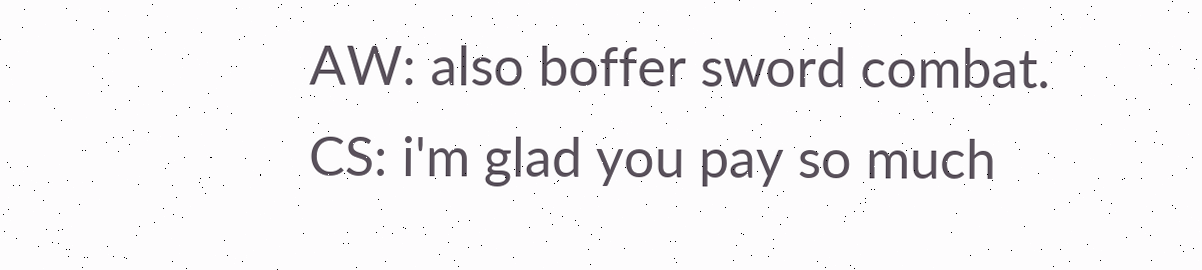AW: also boffer sword combat.
CS: i'm glad you pay so much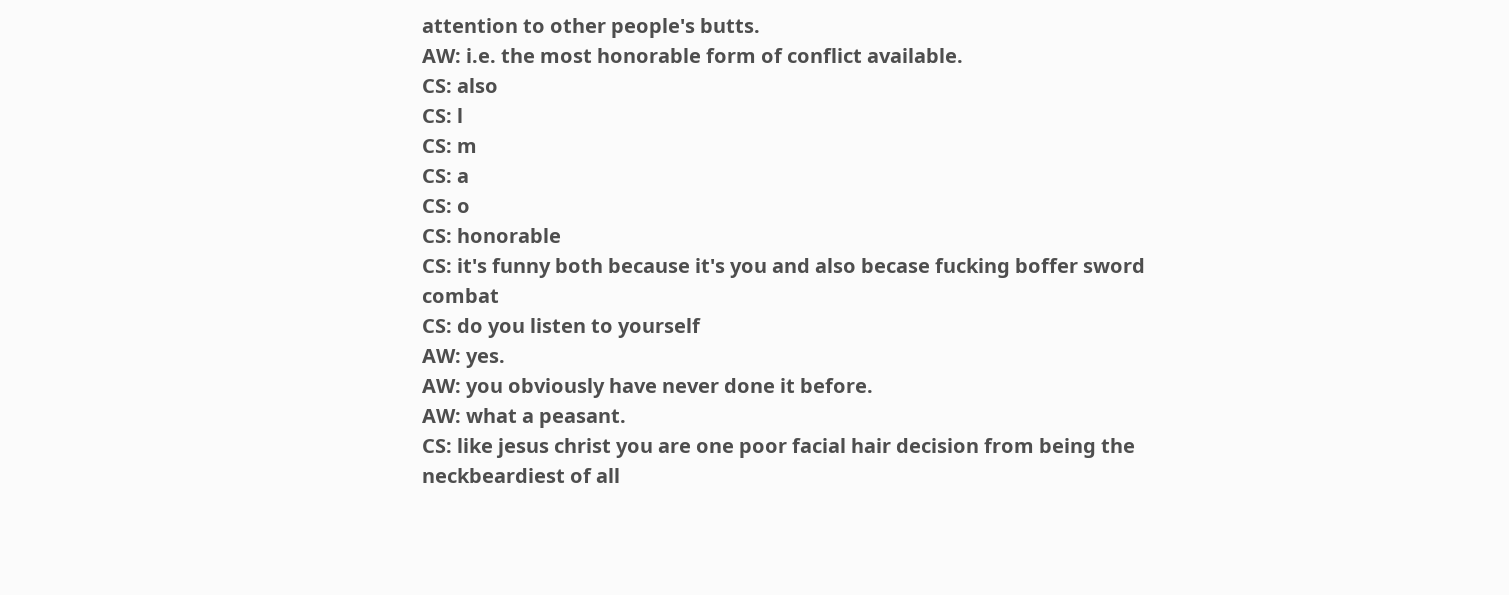attention to other people's butts.
AW: i.e. the most honorable form of conflict available.
CS: also
CS: l
CS: m
CS: a
CS: o
CS: honorable
CS: it's funny both because it's you and also becase fucking boffer sword combat
CS: do you listen to yourself
AW: yes.
AW: you obviously have never done it before.
AW: what a peasant.
CS: like jesus christ you are one poor facial hair decision from being the neckbeardiest of all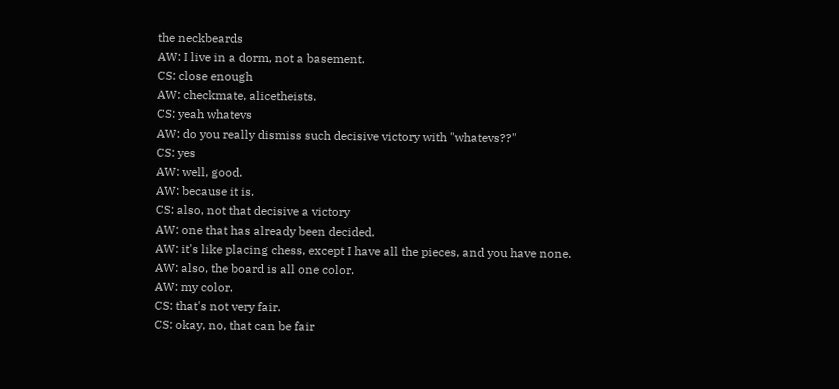the neckbeards
AW: I live in a dorm, not a basement.
CS: close enough
AW: checkmate, alicetheists.
CS: yeah whatevs
AW: do you really dismiss such decisive victory with "whatevs??"
CS: yes
AW: well, good.
AW: because it is.
CS: also, not that decisive a victory
AW: one that has already been decided.
AW: it's like placing chess, except I have all the pieces, and you have none.
AW: also, the board is all one color.
AW: my color.
CS: that's not very fair.
CS: okay, no, that can be fair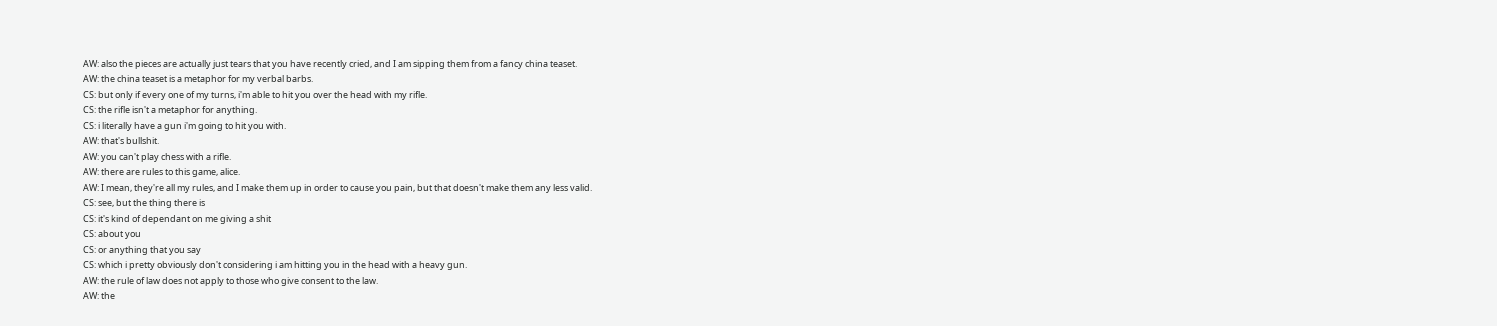AW: also the pieces are actually just tears that you have recently cried, and I am sipping them from a fancy china teaset.
AW: the china teaset is a metaphor for my verbal barbs.
CS: but only if every one of my turns, i'm able to hit you over the head with my rifle.
CS: the rifle isn't a metaphor for anything.
CS: i literally have a gun i'm going to hit you with.
AW: that's bullshit.
AW: you can't play chess with a rifle.
AW: there are rules to this game, alice.
AW: I mean, they're all my rules, and I make them up in order to cause you pain, but that doesn't make them any less valid.
CS: see, but the thing there is
CS: it's kind of dependant on me giving a shit
CS: about you
CS: or anything that you say
CS: which i pretty obviously don't considering i am hitting you in the head with a heavy gun.
AW: the rule of law does not apply to those who give consent to the law.
AW: the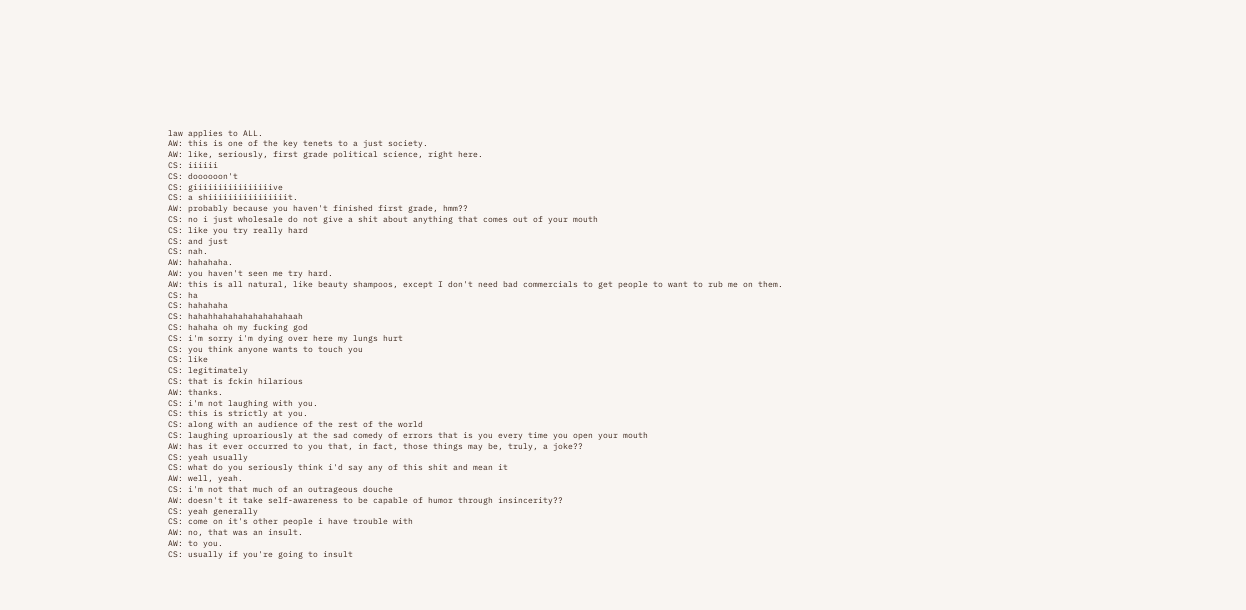law applies to ALL.
AW: this is one of the key tenets to a just society.
AW: like, seriously, first grade political science, right here.
CS: iiiiii
CS: doooooon't
CS: giiiiiiiiiiiiiiiive
CS: a shiiiiiiiiiiiiiiiit.
AW: probably because you haven't finished first grade, hmm??
CS: no i just wholesale do not give a shit about anything that comes out of your mouth
CS: like you try really hard
CS: and just
CS: nah.
AW: hahahaha.
AW: you haven't seen me try hard.
AW: this is all natural, like beauty shampoos, except I don't need bad commercials to get people to want to rub me on them.
CS: ha
CS: hahahaha
CS: hahahhahahahahahahahaah
CS: hahaha oh my fucking god
CS: i'm sorry i'm dying over here my lungs hurt
CS: you think anyone wants to touch you
CS: like
CS: legitimately
CS: that is fckin hilarious
AW: thanks.
CS: i'm not laughing with you.
CS: this is strictly at you.
CS: along with an audience of the rest of the world
CS: laughing uproariously at the sad comedy of errors that is you every time you open your mouth
AW: has it ever occurred to you that, in fact, those things may be, truly, a joke??
CS: yeah usually
CS: what do you seriously think i'd say any of this shit and mean it
AW: well, yeah.
CS: i'm not that much of an outrageous douche
AW: doesn't it take self-awareness to be capable of humor through insincerity??
CS: yeah generally
CS: come on it's other people i have trouble with
AW: no, that was an insult.
AW: to you.
CS: usually if you're going to insult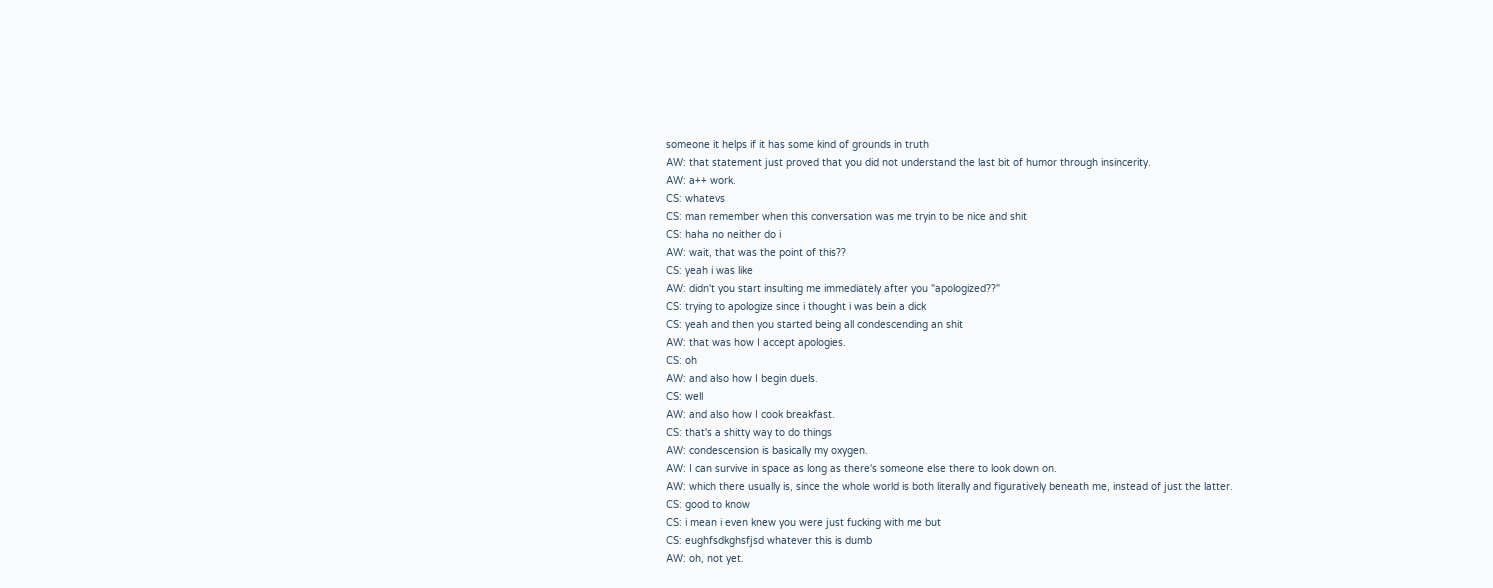someone it helps if it has some kind of grounds in truth
AW: that statement just proved that you did not understand the last bit of humor through insincerity.
AW: a++ work.
CS: whatevs
CS: man remember when this conversation was me tryin to be nice and shit
CS: haha no neither do i
AW: wait, that was the point of this??
CS: yeah i was like
AW: didn't you start insulting me immediately after you "apologized??"
CS: trying to apologize since i thought i was bein a dick
CS: yeah and then you started being all condescending an shit
AW: that was how I accept apologies.
CS: oh
AW: and also how I begin duels.
CS: well
AW: and also how I cook breakfast.
CS: that's a shitty way to do things
AW: condescension is basically my oxygen.
AW: I can survive in space as long as there's someone else there to look down on.
AW: which there usually is, since the whole world is both literally and figuratively beneath me, instead of just the latter.
CS: good to know
CS: i mean i even knew you were just fucking with me but
CS: eughfsdkghsfjsd whatever this is dumb
AW: oh, not yet.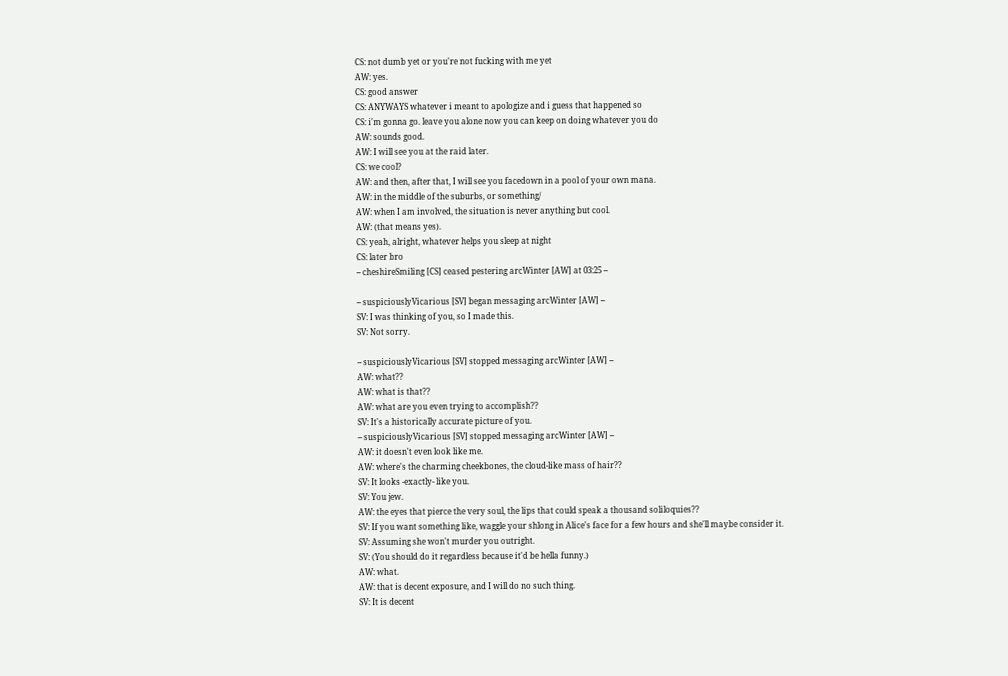CS: not dumb yet or you're not fucking with me yet
AW: yes.
CS: good answer
CS: ANYWAYS whatever i meant to apologize and i guess that happened so
CS: i'm gonna go. leave you alone now you can keep on doing whatever you do
AW: sounds good.
AW: I will see you at the raid later.
CS: we cool?
AW: and then, after that, I will see you facedown in a pool of your own mana.
AW: in the middle of the suburbs, or something/
AW: when I am involved, the situation is never anything but cool.
AW: (that means yes).
CS: yeah, alright, whatever helps you sleep at night
CS: later bro
-- cheshireSmiling [CS] ceased pestering arcWinter [AW] at 03:25 --

-- suspiciouslyVicarious [SV] began messaging arcWinter [AW] --
SV: I was thinking of you, so I made this.
SV: Not sorry.

-- suspiciouslyVicarious [SV] stopped messaging arcWinter [AW] --
AW: what??
AW: what is that??
AW: what are you even trying to accomplish??
SV: It's a historically accurate picture of you.
-- suspiciouslyVicarious [SV] stopped messaging arcWinter [AW] --
AW: it doesn't even look like me.
AW: where's the charming cheekbones, the cloud-like mass of hair??
SV: It looks -exactly- like you.
SV: You jew.
AW: the eyes that pierce the very soul, the lips that could speak a thousand soliloquies??
SV: If you want something like, waggle your shlong in Alice's face for a few hours and she'll maybe consider it.
SV: Assuming she won't murder you outright.
SV: (You should do it regardless because it'd be hella funny.)
AW: what.
AW: that is decent exposure, and I will do no such thing.
SV: It is decent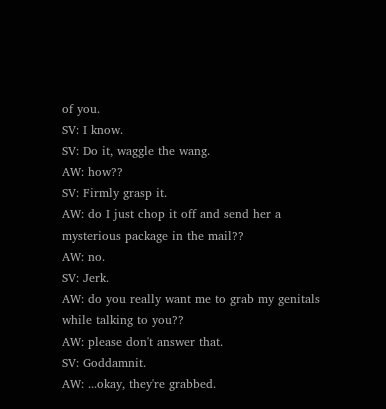of you.
SV: I know.
SV: Do it, waggle the wang.
AW: how??
SV: Firmly grasp it.
AW: do I just chop it off and send her a mysterious package in the mail??
AW: no.
SV: Jerk.
AW: do you really want me to grab my genitals while talking to you??
AW: please don't answer that.
SV: Goddamnit.
AW: ...okay, they're grabbed.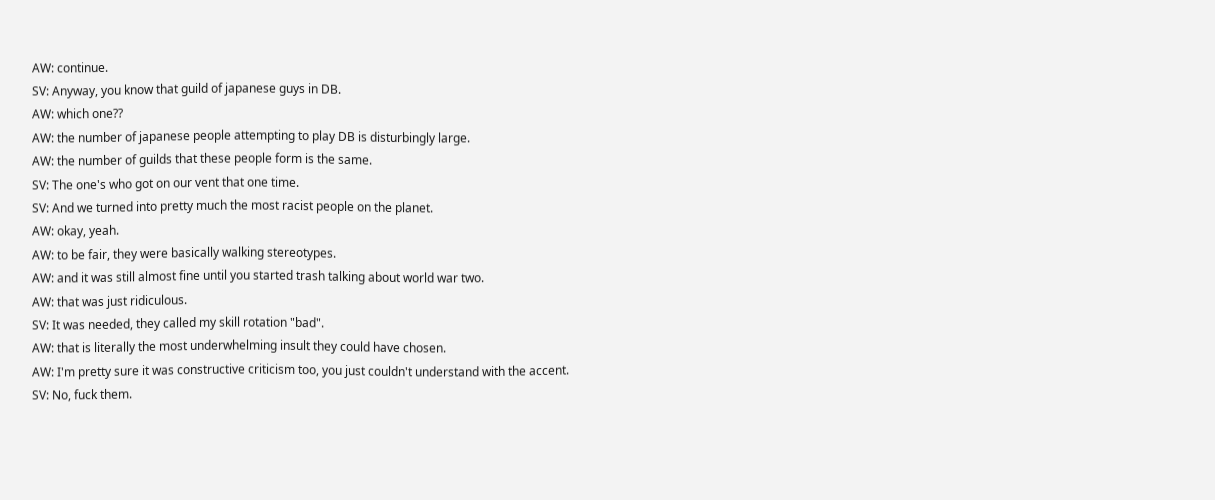AW: continue.
SV: Anyway, you know that guild of japanese guys in DB.
AW: which one??
AW: the number of japanese people attempting to play DB is disturbingly large.
AW: the number of guilds that these people form is the same.
SV: The one's who got on our vent that one time.
SV: And we turned into pretty much the most racist people on the planet.
AW: okay, yeah.
AW: to be fair, they were basically walking stereotypes.
AW: and it was still almost fine until you started trash talking about world war two.
AW: that was just ridiculous.
SV: It was needed, they called my skill rotation "bad".
AW: that is literally the most underwhelming insult they could have chosen.
AW: I'm pretty sure it was constructive criticism too, you just couldn't understand with the accent.
SV: No, fuck them.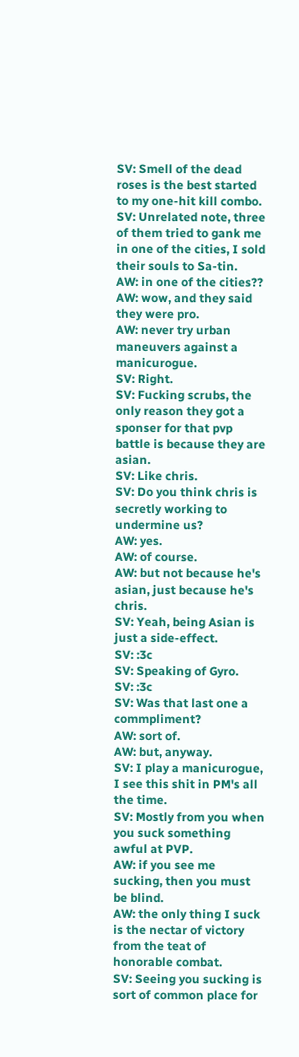SV: Smell of the dead roses is the best started to my one-hit kill combo.
SV: Unrelated note, three of them tried to gank me in one of the cities, I sold their souls to Sa-tin.
AW: in one of the cities??
AW: wow, and they said they were pro.
AW: never try urban maneuvers against a manicurogue.
SV: Right.
SV: Fucking scrubs, the only reason they got a sponser for that pvp battle is because they are asian.
SV: Like chris.
SV: Do you think chris is secretly working to undermine us?
AW: yes.
AW: of course.
AW: but not because he's asian, just because he's chris.
SV: Yeah, being Asian is just a side-effect.
SV: :3c
SV: Speaking of Gyro.
SV: :3c
SV: Was that last one a commpliment?
AW: sort of.
AW: but, anyway.
SV: I play a manicurogue, I see this shit in PM's all the time.
SV: Mostly from you when you suck something awful at PVP.
AW: if you see me sucking, then you must be blind.
AW: the only thing I suck is the nectar of victory from the teat of honorable combat.
SV: Seeing you sucking is sort of common place for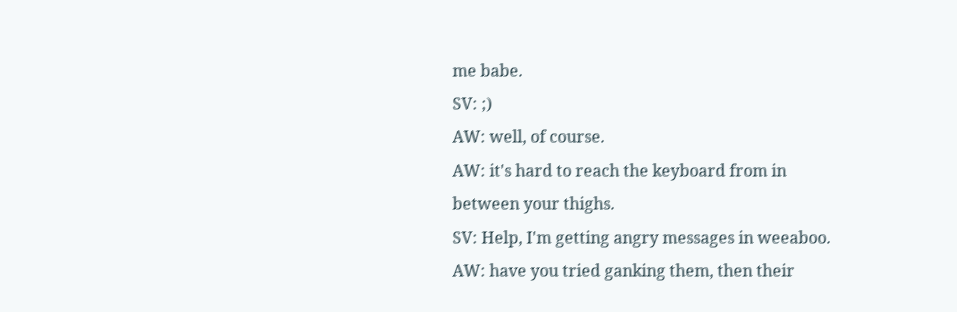me babe.
SV: ;)
AW: well, of course.
AW: it's hard to reach the keyboard from in between your thighs.
SV: Help, I'm getting angry messages in weeaboo.
AW: have you tried ganking them, then their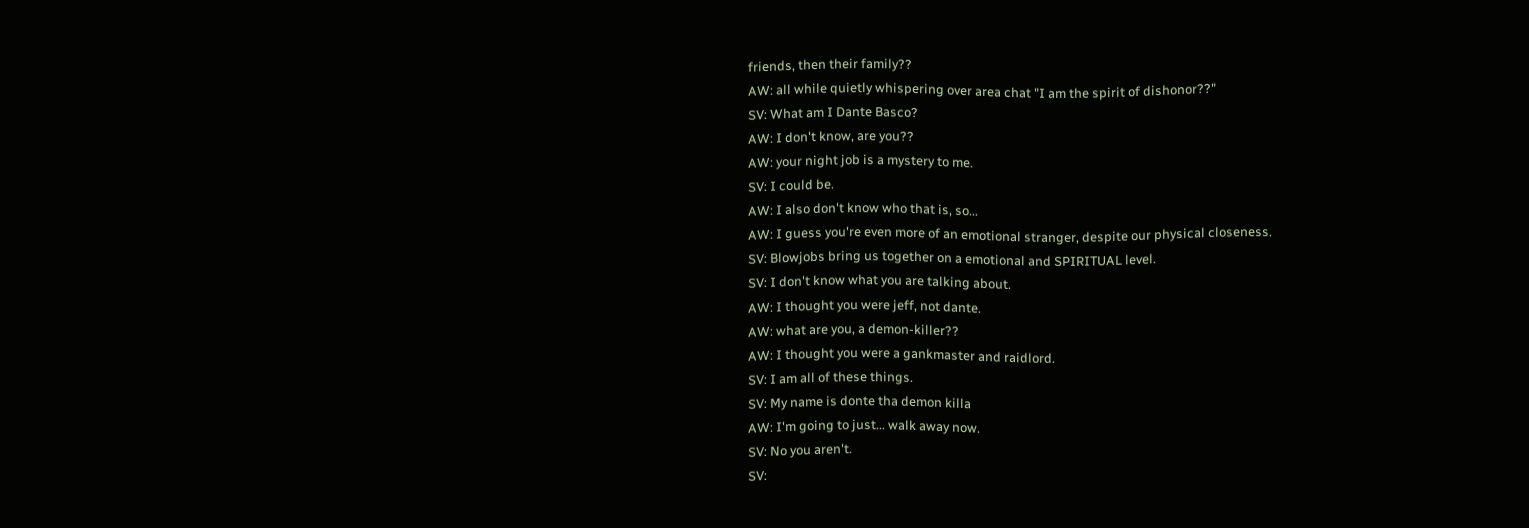friends, then their family??
AW: all while quietly whispering over area chat "I am the spirit of dishonor??"
SV: What am I Dante Basco?
AW: I don't know, are you??
AW: your night job is a mystery to me.
SV: I could be.
AW: I also don't know who that is, so...
AW: I guess you're even more of an emotional stranger, despite our physical closeness.
SV: Blowjobs bring us together on a emotional and SPIRITUAL level.
SV: I don't know what you are talking about.
AW: I thought you were jeff, not dante.
AW: what are you, a demon-killer??
AW: I thought you were a gankmaster and raidlord.
SV: I am all of these things.
SV: My name is donte tha demon killa
AW: I'm going to just... walk away now.
SV: No you aren't.
SV: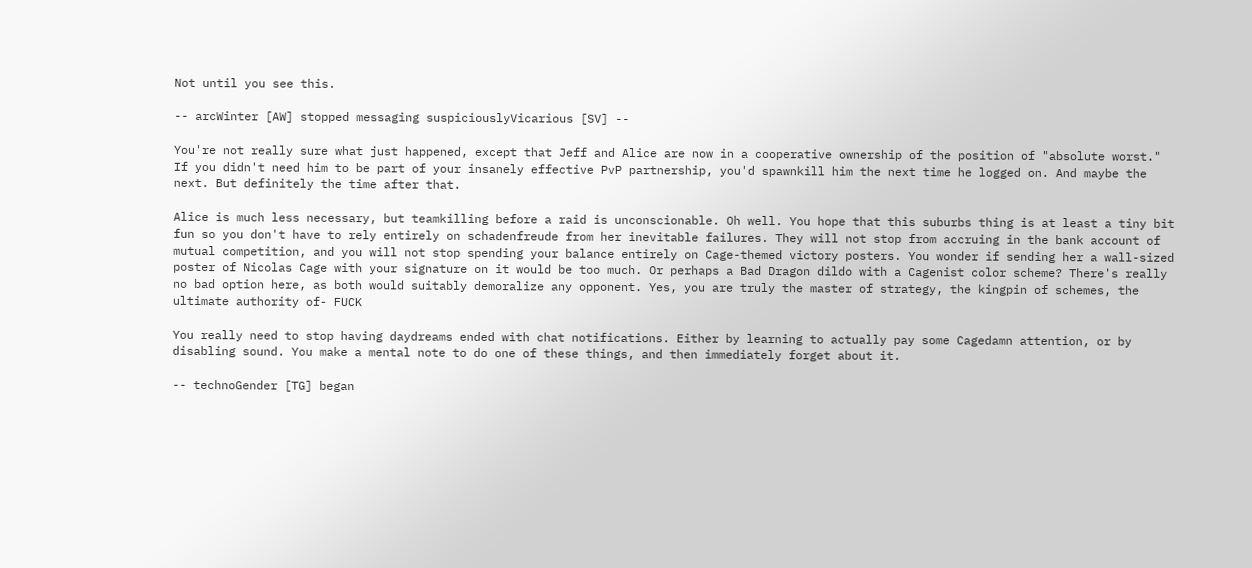Not until you see this.

-- arcWinter [AW] stopped messaging suspiciouslyVicarious [SV] --

You're not really sure what just happened, except that Jeff and Alice are now in a cooperative ownership of the position of "absolute worst." If you didn't need him to be part of your insanely effective PvP partnership, you'd spawnkill him the next time he logged on. And maybe the next. But definitely the time after that.

Alice is much less necessary, but teamkilling before a raid is unconscionable. Oh well. You hope that this suburbs thing is at least a tiny bit fun so you don't have to rely entirely on schadenfreude from her inevitable failures. They will not stop from accruing in the bank account of mutual competition, and you will not stop spending your balance entirely on Cage-themed victory posters. You wonder if sending her a wall-sized poster of Nicolas Cage with your signature on it would be too much. Or perhaps a Bad Dragon dildo with a Cagenist color scheme? There's really no bad option here, as both would suitably demoralize any opponent. Yes, you are truly the master of strategy, the kingpin of schemes, the ultimate authority of- FUCK

You really need to stop having daydreams ended with chat notifications. Either by learning to actually pay some Cagedamn attention, or by disabling sound. You make a mental note to do one of these things, and then immediately forget about it.

-- technoGender [TG] began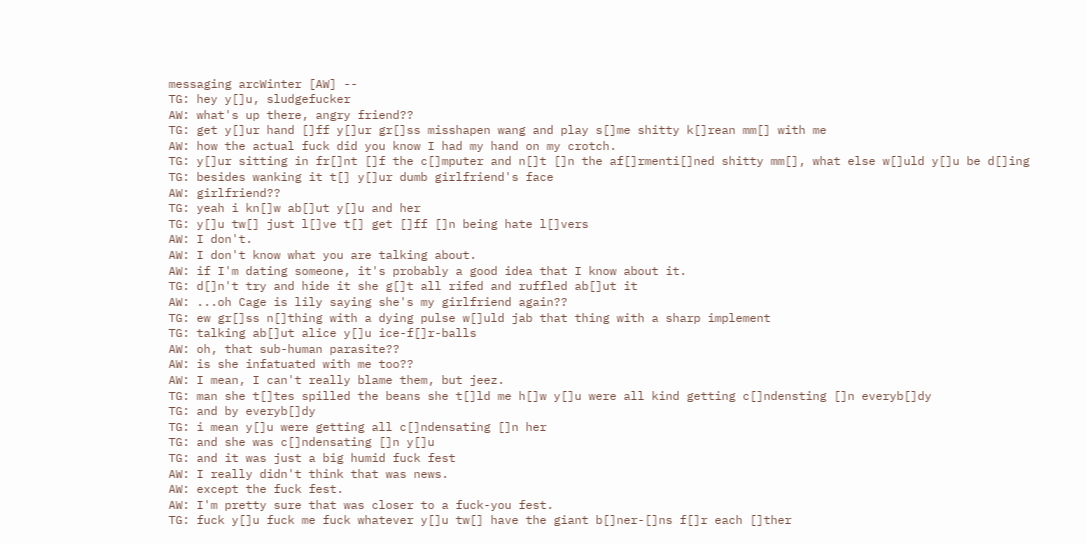messaging arcWinter [AW] --
TG: hey y[]u, sludgefucker
AW: what's up there, angry friend??
TG: get y[]ur hand []ff y[]ur gr[]ss misshapen wang and play s[]me shitty k[]rean mm[] with me
AW: how the actual fuck did you know I had my hand on my crotch.
TG: y[]ur sitting in fr[]nt []f the c[]mputer and n[]t []n the af[]rmenti[]ned shitty mm[], what else w[]uld y[]u be d[]ing
TG: besides wanking it t[] y[]ur dumb girlfriend's face
AW: girlfriend??
TG: yeah i kn[]w ab[]ut y[]u and her
TG: y[]u tw[] just l[]ve t[] get []ff []n being hate l[]vers
AW: I don't.
AW: I don't know what you are talking about.
AW: if I'm dating someone, it's probably a good idea that I know about it.
TG: d[]n't try and hide it she g[]t all rifed and ruffled ab[]ut it
AW: ...oh Cage is lily saying she's my girlfriend again??
TG: ew gr[]ss n[]thing with a dying pulse w[]uld jab that thing with a sharp implement
TG: talking ab[]ut alice y[]u ice-f[]r-balls
AW: oh, that sub-human parasite??
AW: is she infatuated with me too??
AW: I mean, I can't really blame them, but jeez.
TG: man she t[]tes spilled the beans she t[]ld me h[]w y[]u were all kind getting c[]ndensting []n everyb[]dy
TG: and by everyb[]dy
TG: i mean y[]u were getting all c[]ndensating []n her
TG: and she was c[]ndensating []n y[]u
TG: and it was just a big humid fuck fest
AW: I really didn't think that was news.
AW: except the fuck fest.
AW: I'm pretty sure that was closer to a fuck-you fest.
TG: fuck y[]u fuck me fuck whatever y[]u tw[] have the giant b[]ner-[]ns f[]r each []ther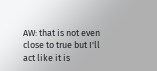AW: that is not even close to true but I'll act like it is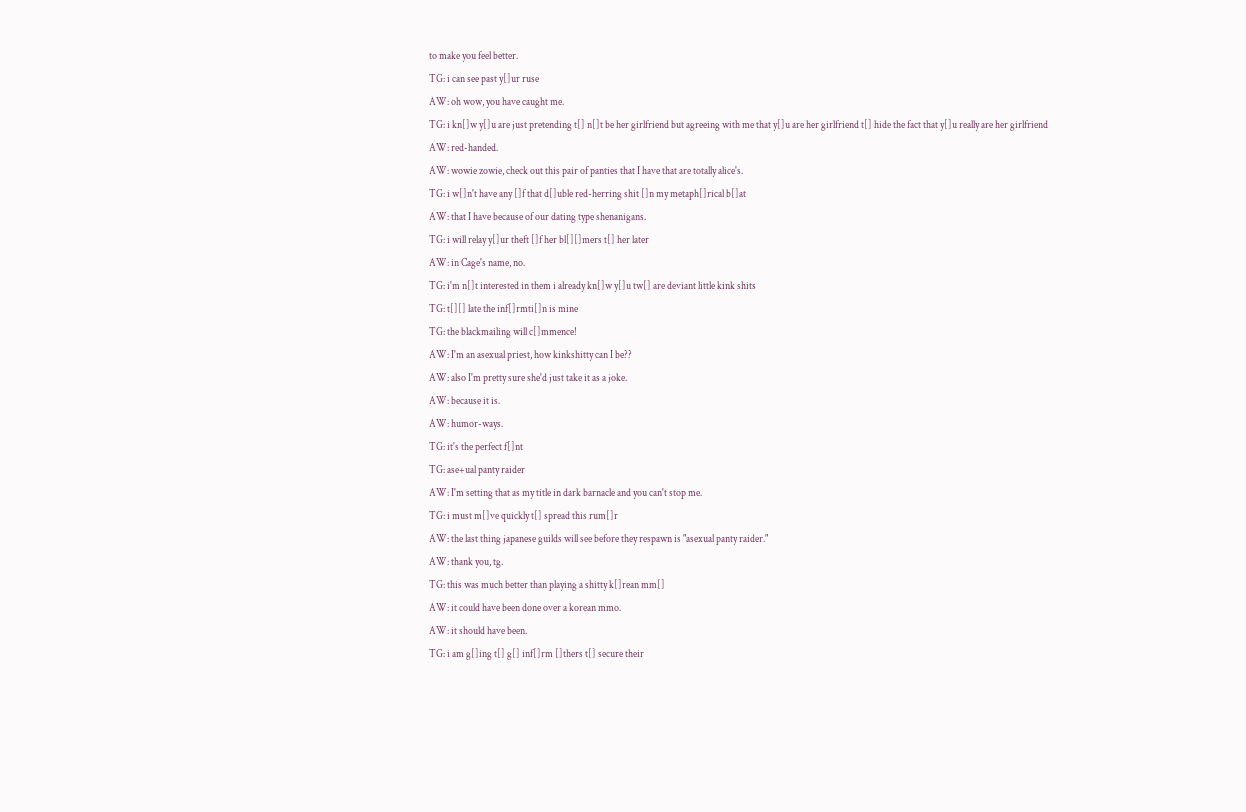to make you feel better.
TG: i can see past y[]ur ruse
AW: oh wow, you have caught me.
TG: i kn[]w y[]u are just pretending t[] n[]t be her girlfriend but agreeing with me that y[]u are her girlfriend t[] hide the fact that y[]u really are her girlfriend
AW: red-handed.
AW: wowie zowie, check out this pair of panties that I have that are totally alice's.
TG: i w[]n't have any []f that d[]uble red-herring shit []n my metaph[]rical b[]at
AW: that I have because of our dating type shenanigans.
TG: i will relay y[]ur theft []f her bl[][]mers t[] her later
AW: in Cage's name, no.
TG: i'm n[]t interested in them i already kn[]w y[]u tw[] are deviant little kink shits
TG: t[][] late the inf[]rmti[]n is mine
TG: the blackmailing will c[]mmence!
AW: I'm an asexual priest, how kinkshitty can I be??
AW: also I'm pretty sure she'd just take it as a joke.
AW: because it is.
AW: humor-ways.
TG: it's the perfect f[]nt
TG: ase+ual panty raider
AW: I'm setting that as my title in dark barnacle and you can't stop me.
TG: i must m[]ve quickly t[] spread this rum[]r
AW: the last thing japanese guilds will see before they respawn is "asexual panty raider."
AW: thank you, tg.
TG: this was much better than playing a shitty k[]rean mm[]
AW: it could have been done over a korean mmo.
AW: it should have been.
TG: i am g[]ing t[] g[] inf[]rm []thers t[] secure their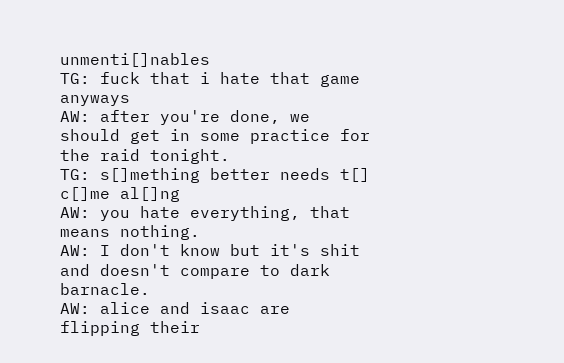unmenti[]nables
TG: fuck that i hate that game anyways
AW: after you're done, we should get in some practice for the raid tonight.
TG: s[]mething better needs t[] c[]me al[]ng
AW: you hate everything, that means nothing.
AW: I don't know but it's shit and doesn't compare to dark barnacle.
AW: alice and isaac are flipping their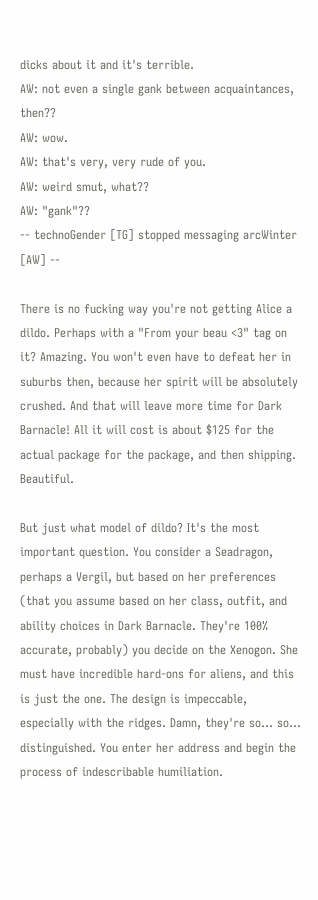dicks about it and it's terrible.
AW: not even a single gank between acquaintances, then??
AW: wow.
AW: that's very, very rude of you.
AW: weird smut, what??
AW: "gank"??
-- technoGender [TG] stopped messaging arcWinter [AW] --

There is no fucking way you're not getting Alice a dildo. Perhaps with a "From your beau <3" tag on it? Amazing. You won't even have to defeat her in suburbs then, because her spirit will be absolutely crushed. And that will leave more time for Dark Barnacle! All it will cost is about $125 for the actual package for the package, and then shipping. Beautiful.

But just what model of dildo? It's the most important question. You consider a Seadragon, perhaps a Vergil, but based on her preferences (that you assume based on her class, outfit, and ability choices in Dark Barnacle. They're 100% accurate, probably) you decide on the Xenogon. She must have incredible hard-ons for aliens, and this is just the one. The design is impeccable, especially with the ridges. Damn, they're so... so... distinguished. You enter her address and begin the process of indescribable humiliation.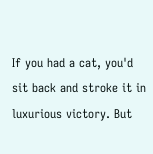If you had a cat, you'd sit back and stroke it in luxurious victory. But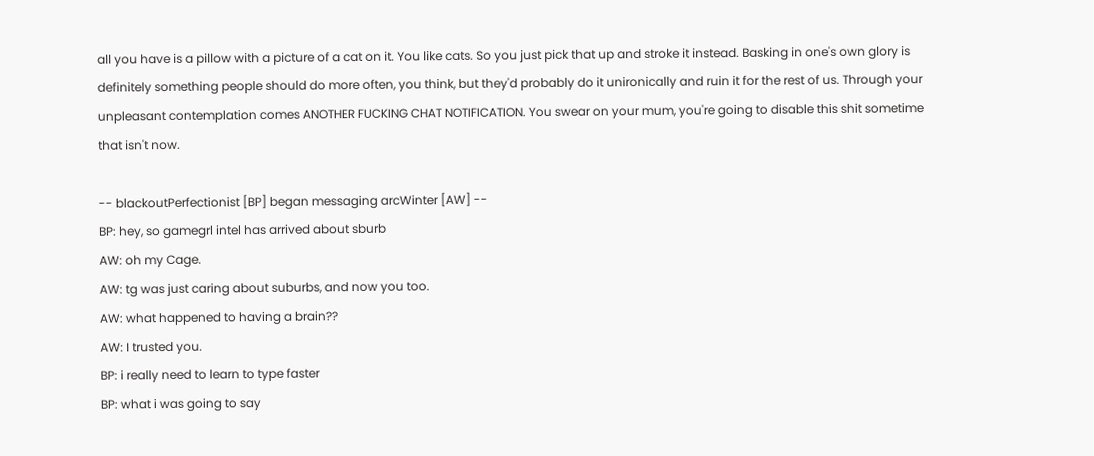all you have is a pillow with a picture of a cat on it. You like cats. So you just pick that up and stroke it instead. Basking in one's own glory is definitely something people should do more often, you think, but they'd probably do it unironically and ruin it for the rest of us. Through your unpleasant contemplation comes ANOTHER FUCKING CHAT NOTIFICATION. You swear on your mum, you're going to disable this shit sometime that isn't now.

-- blackoutPerfectionist [BP] began messaging arcWinter [AW] --
BP: hey, so gamegrl intel has arrived about sburb
AW: oh my Cage.
AW: tg was just caring about suburbs, and now you too.
AW: what happened to having a brain??
AW: I trusted you.
BP: i really need to learn to type faster
BP: what i was going to say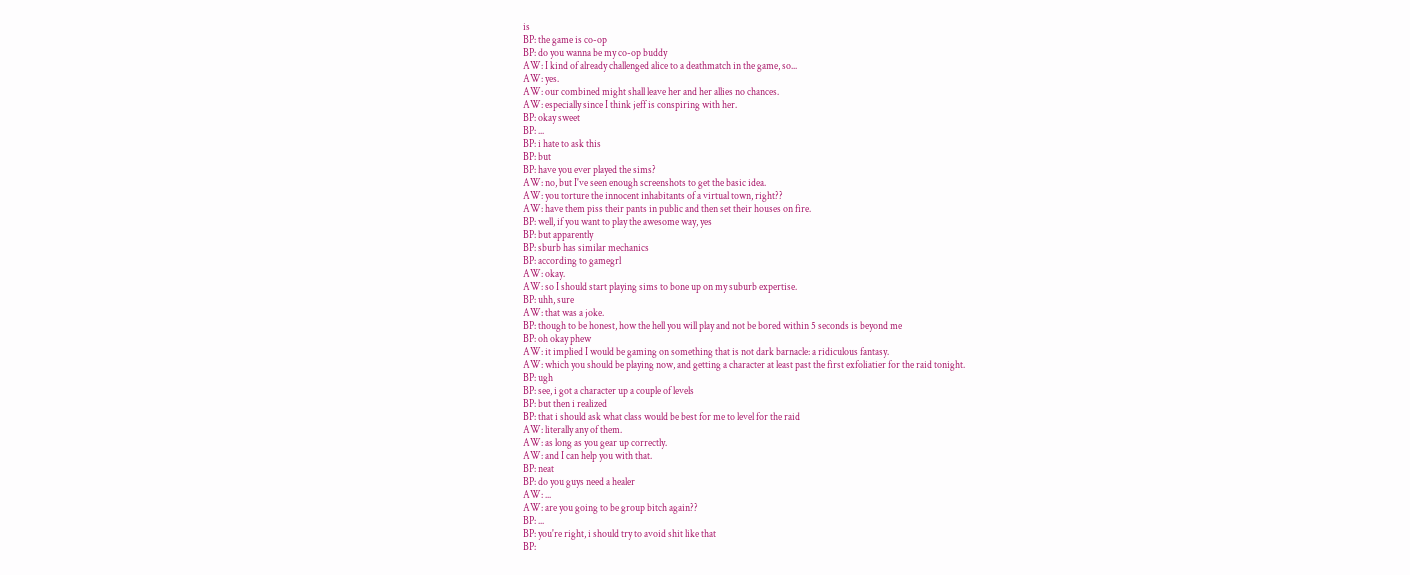is
BP: the game is co-op
BP: do you wanna be my co-op buddy
AW: I kind of already challenged alice to a deathmatch in the game, so...
AW: yes.
AW: our combined might shall leave her and her allies no chances.
AW: especially since I think jeff is conspiring with her.
BP: okay sweet
BP: ...
BP: i hate to ask this
BP: but
BP: have you ever played the sims?
AW: no, but I've seen enough screenshots to get the basic idea.
AW: you torture the innocent inhabitants of a virtual town, right??
AW: have them piss their pants in public and then set their houses on fire.
BP: well, if you want to play the awesome way, yes
BP: but apparently
BP: sburb has similar mechanics
BP: according to gamegrl
AW: okay.
AW: so I should start playing sims to bone up on my suburb expertise.
BP: uhh, sure
AW: that was a joke.
BP: though to be honest, how the hell you will play and not be bored within 5 seconds is beyond me
BP: oh okay phew
AW: it implied I would be gaming on something that is not dark barnacle: a ridiculous fantasy.
AW: which you should be playing now, and getting a character at least past the first exfoliatier for the raid tonight.
BP: ugh
BP: see, i got a character up a couple of levels
BP: but then i realized
BP: that i should ask what class would be best for me to level for the raid
AW: literally any of them.
AW: as long as you gear up correctly.
AW: and I can help you with that.
BP: neat
BP: do you guys need a healer
AW: ...
AW: are you going to be group bitch again??
BP: ...
BP: you're right, i should try to avoid shit like that
BP: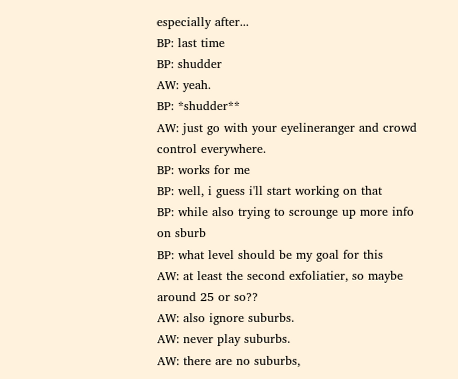especially after...
BP: last time
BP: shudder
AW: yeah.
BP: *shudder**
AW: just go with your eyelineranger and crowd control everywhere.
BP: works for me
BP: well, i guess i'll start working on that
BP: while also trying to scrounge up more info on sburb
BP: what level should be my goal for this
AW: at least the second exfoliatier, so maybe around 25 or so??
AW: also ignore suburbs.
AW: never play suburbs.
AW: there are no suburbs,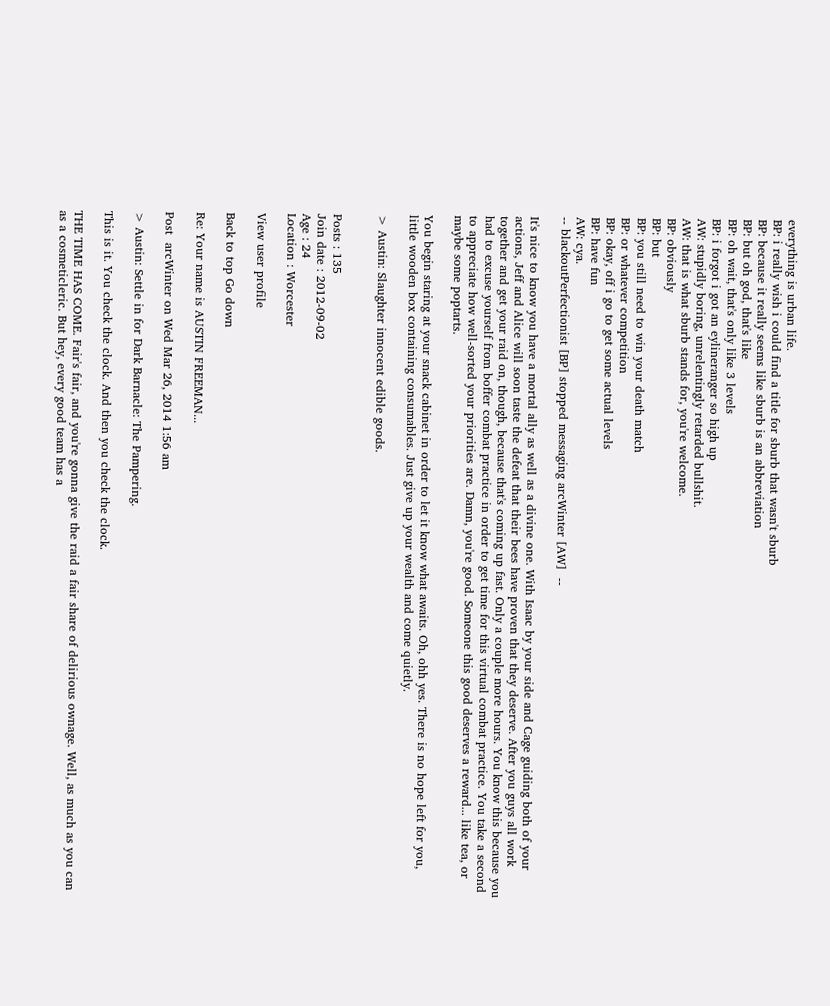everything is urban life.
BP: i really wish i could find a title for sburb that wasn't sburb
BP: because it really seems like sburb is an abbreviation
BP: but oh god, that's like
BP: oh wait, that's only like 3 levels
BP: i forgot i got an eylineranger so high up
AW: stupidly boring, unrelentingly retarded bullshit.
AW: that is what sburb stands for, you're welcome.
BP: obviously
BP: but
BP: you still need to win your death match
BP: or whatever competition
BP: okay, off i go to get some actual levels
BP: have fun
AW: cya.
-- blackoutPerfectionist [BP] stopped messaging arcWinter [AW]  --

It's nice to know you have a mortal ally as well as a divine one. With Isaac by your side and Cage guiding both of your actions, Jeff and Alice will soon taste the defeat that their bees have proven that they deserve. After you guys all work together and get your raid on, though, because that's coming up fast. Only a couple more hours. You know this because you had to excuse yourself from boffer combat practice in order to get time for this virtual combat practice. You take a second to appreciate how well-sorted your priorities are. Damn, you're good. Someone this good deserves a reward... like tea, or maybe some poptarts.

You begin staring at your snack cabinet in order to let it know what awaits. Oh, ohh yes. There is no hope left for you, little wooden box containing consumables. Just give up your wealth and come quietly.

> Austin: Slaughter innocent edible goods.


Posts : 135
Join date : 2012-09-02
Age : 24
Location : Worcester

View user profile

Back to top Go down

Re: Your name is AUSTIN FREEMAN...

Post  arcWinter on Wed Mar 26, 2014 1:56 am

> Austin: Settle in for Dark Barnacle: The Pampering.

This is it. You check the clock. And then you check the clock.

THE TIME HAS COME. Fair's fair, and you're gonna give the raid a fair share of delirious ownage. Well, as much as you can as a cosmeticleric. But hey, every good team has a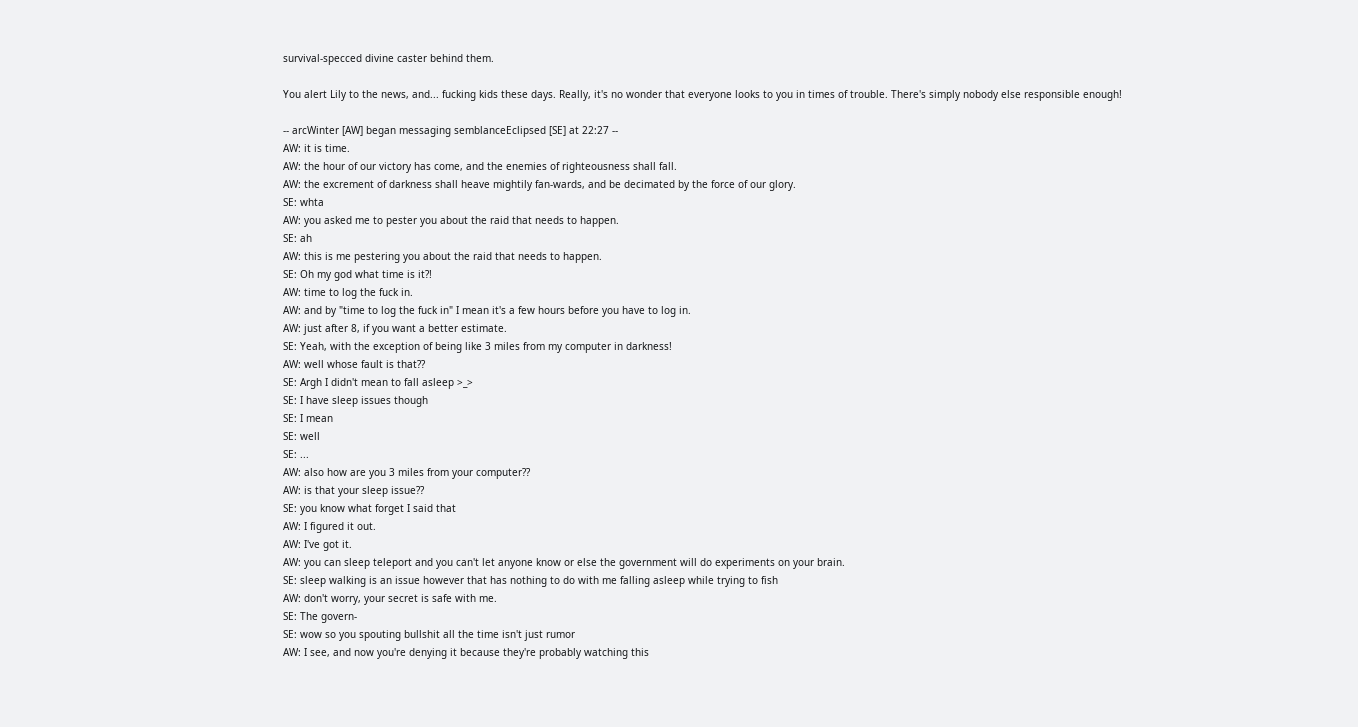survival-specced divine caster behind them.

You alert Lily to the news, and... fucking kids these days. Really, it's no wonder that everyone looks to you in times of trouble. There's simply nobody else responsible enough!

-- arcWinter [AW] began messaging semblanceEclipsed [SE] at 22:27 --
AW: it is time.
AW: the hour of our victory has come, and the enemies of righteousness shall fall.
AW: the excrement of darkness shall heave mightily fan-wards, and be decimated by the force of our glory.
SE: whta
AW: you asked me to pester you about the raid that needs to happen.
SE: ah
AW: this is me pestering you about the raid that needs to happen.
SE: Oh my god what time is it?!
AW: time to log the fuck in.
AW: and by "time to log the fuck in" I mean it's a few hours before you have to log in.
AW: just after 8, if you want a better estimate.
SE: Yeah, with the exception of being like 3 miles from my computer in darkness!
AW: well whose fault is that??
SE: Argh I didn't mean to fall asleep >_>
SE: I have sleep issues though
SE: I mean
SE: well
SE: ...
AW: also how are you 3 miles from your computer??
AW: is that your sleep issue??
SE: you know what forget I said that
AW: I figured it out.
AW: I've got it.
AW: you can sleep teleport and you can't let anyone know or else the government will do experiments on your brain.
SE: sleep walking is an issue however that has nothing to do with me falling asleep while trying to fish
AW: don't worry, your secret is safe with me.
SE: The govern-
SE: wow so you spouting bullshit all the time isn't just rumor
AW: I see, and now you're denying it because they're probably watching this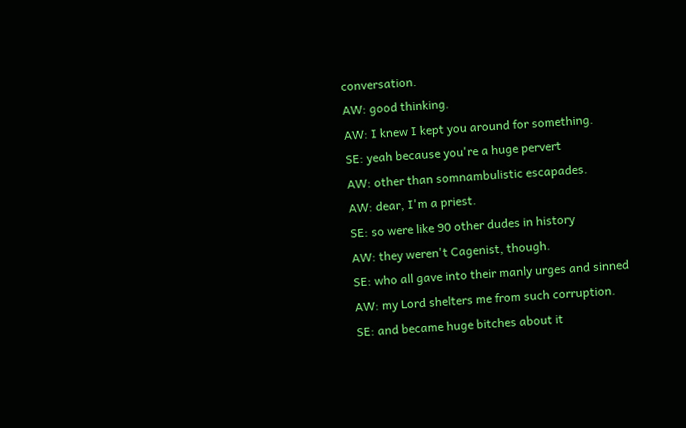conversation.
AW: good thinking.
AW: I knew I kept you around for something.
SE: yeah because you're a huge pervert
AW: other than somnambulistic escapades.
AW: dear, I'm a priest.
SE: so were like 90 other dudes in history
AW: they weren't Cagenist, though.
SE: who all gave into their manly urges and sinned
AW: my Lord shelters me from such corruption.
SE: and became huge bitches about it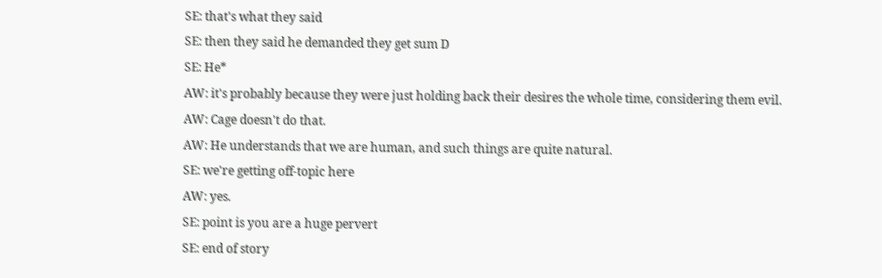SE: that's what they said
SE: then they said he demanded they get sum D
SE: He*
AW: it's probably because they were just holding back their desires the whole time, considering them evil.
AW: Cage doesn't do that.
AW: He understands that we are human, and such things are quite natural.
SE: we're getting off-topic here
AW: yes.
SE: point is you are a huge pervert
SE: end of story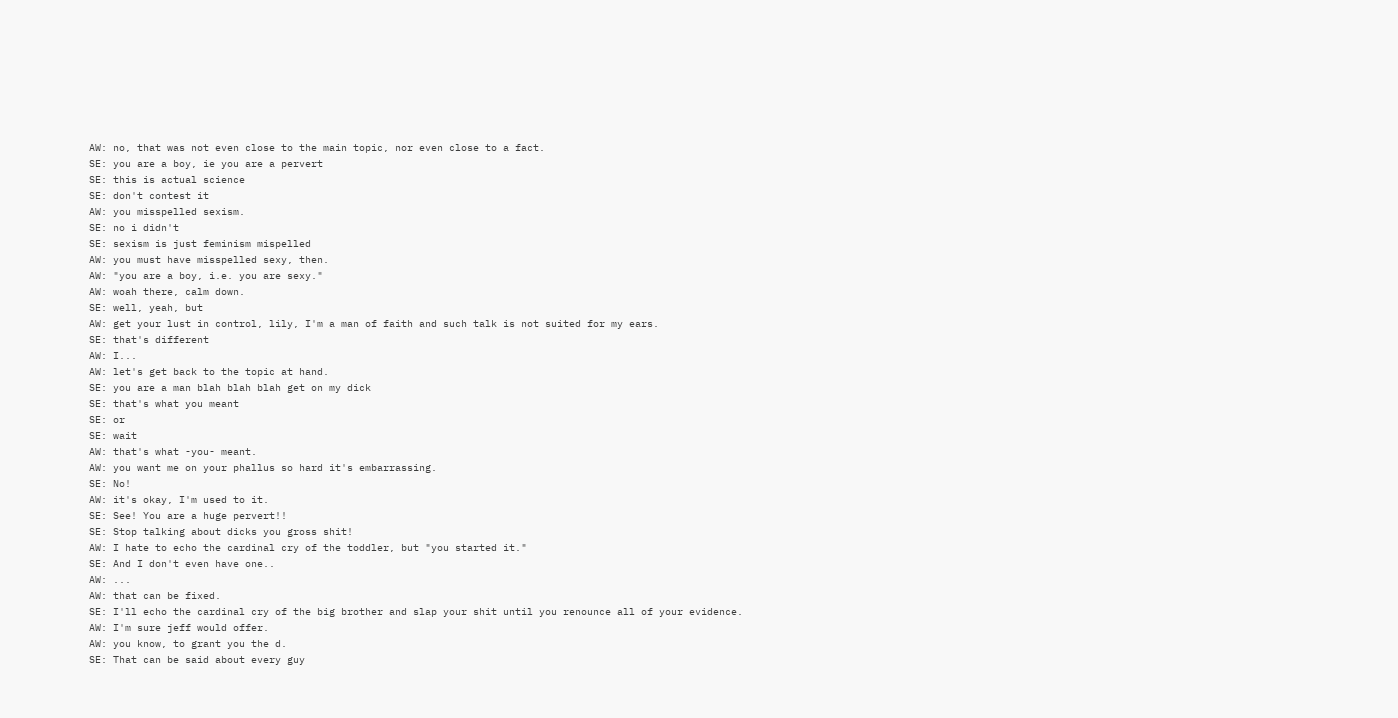AW: no, that was not even close to the main topic, nor even close to a fact.
SE: you are a boy, ie you are a pervert
SE: this is actual science
SE: don't contest it
AW: you misspelled sexism.
SE: no i didn't
SE: sexism is just feminism mispelled
AW: you must have misspelled sexy, then.
AW: "you are a boy, i.e. you are sexy."
AW: woah there, calm down.
SE: well, yeah, but
AW: get your lust in control, lily, I'm a man of faith and such talk is not suited for my ears.
SE: that's different
AW: I...
AW: let's get back to the topic at hand.
SE: you are a man blah blah blah get on my dick
SE: that's what you meant
SE: or
SE: wait
AW: that's what -you- meant.
AW: you want me on your phallus so hard it's embarrassing.
SE: No!
AW: it's okay, I'm used to it.
SE: See! You are a huge pervert!!
SE: Stop talking about dicks you gross shit!
AW: I hate to echo the cardinal cry of the toddler, but "you started it."
SE: And I don't even have one..
AW: ...
AW: that can be fixed.
SE: I'll echo the cardinal cry of the big brother and slap your shit until you renounce all of your evidence.
AW: I'm sure jeff would offer.
AW: you know, to grant you the d.
SE: That can be said about every guy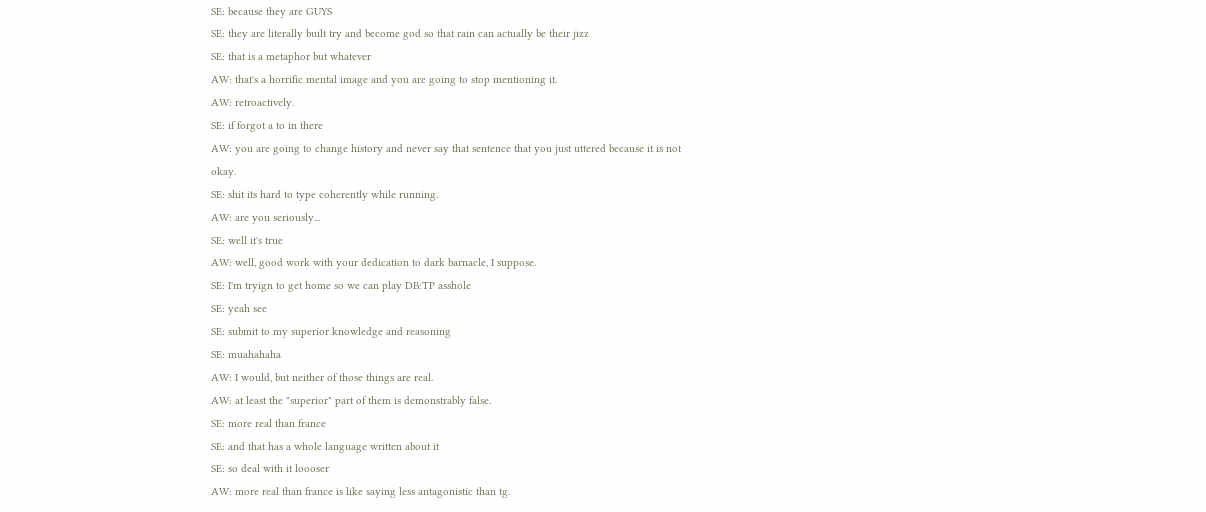SE: because they are GUYS
SE: they are literally built try and become god so that rain can actually be their jizz
SE: that is a metaphor but whatever
AW: that's a horrific mental image and you are going to stop mentioning it.
AW: retroactively.
SE: if forgot a to in there
AW: you are going to change history and never say that sentence that you just uttered because it is not okay.
SE: shit its hard to type coherently while running.
AW: are you seriously...
SE: well it's true
AW: well, good work with your dedication to dark barnacle, I suppose.
SE: I'm tryign to get home so we can play DB:TP asshole
SE: yeah see
SE: submit to my superior knowledge and reasoning
SE: muahahaha
AW: I would, but neither of those things are real.
AW: at least the "superior" part of them is demonstrably false.
SE: more real than france
SE: and that has a whole language written about it
SE: so deal with it loooser
AW: more real than france is like saying less antagonistic than tg.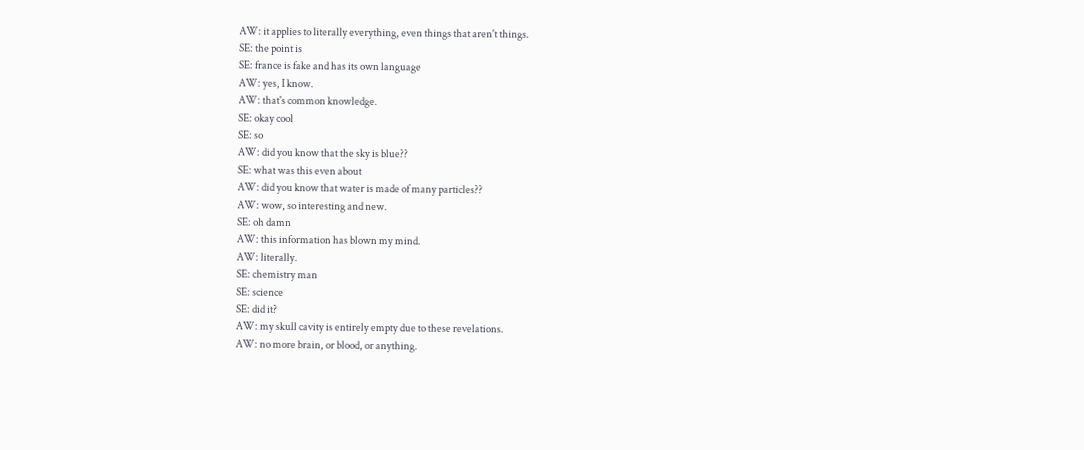AW: it applies to literally everything, even things that aren't things.
SE: the point is
SE: france is fake and has its own language
AW: yes, I know.
AW: that's common knowledge.
SE: okay cool
SE: so
AW: did you know that the sky is blue??
SE: what was this even about
AW: did you know that water is made of many particles??
AW: wow, so interesting and new.
SE: oh damn
AW: this information has blown my mind.
AW: literally.
SE: chemistry man
SE: science
SE: did it?
AW: my skull cavity is entirely empty due to these revelations.
AW: no more brain, or blood, or anything.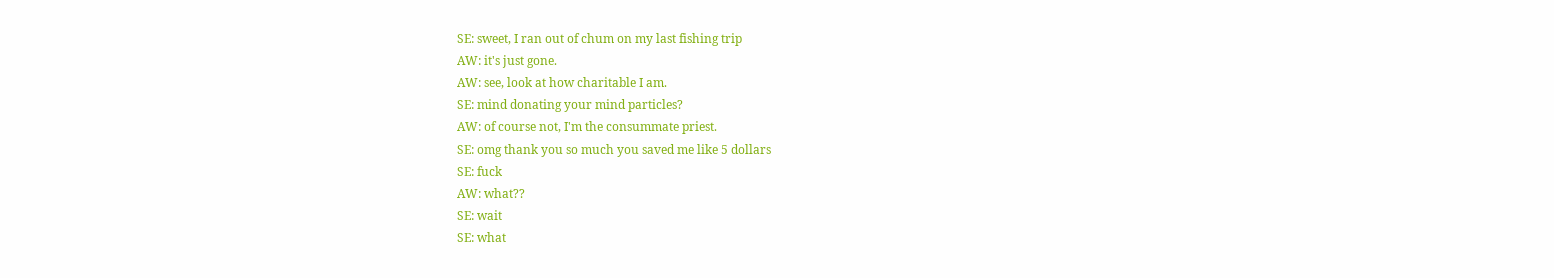SE: sweet, I ran out of chum on my last fishing trip
AW: it's just gone.
AW: see, look at how charitable I am.
SE: mind donating your mind particles?
AW: of course not, I'm the consummate priest.
SE: omg thank you so much you saved me like 5 dollars
SE: fuck
AW: what??
SE: wait
SE: what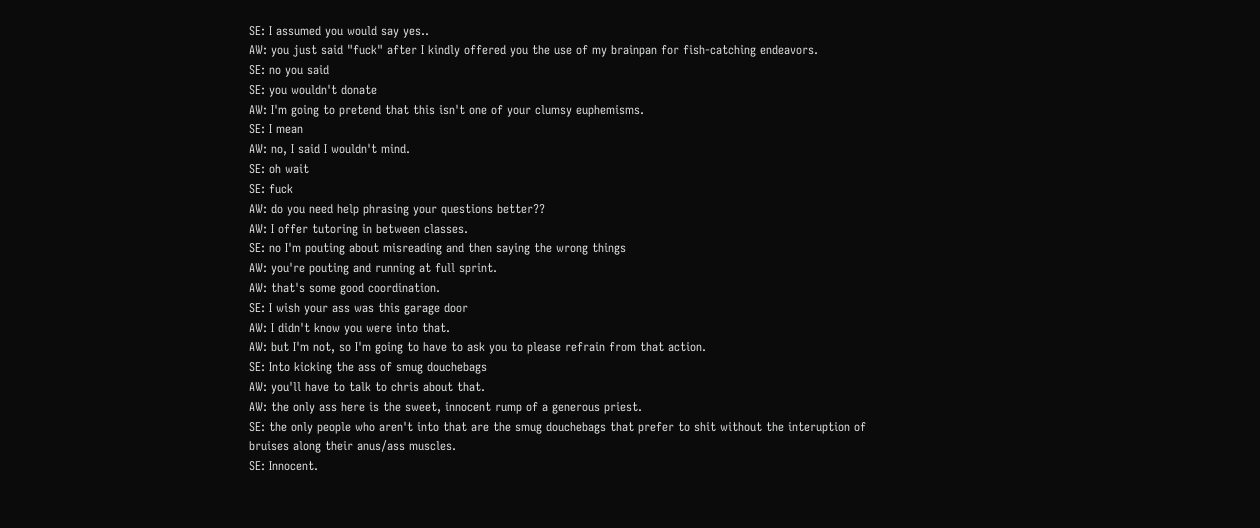SE: I assumed you would say yes..
AW: you just said "fuck" after I kindly offered you the use of my brainpan for fish-catching endeavors.
SE: no you said
SE: you wouldn't donate
AW: I'm going to pretend that this isn't one of your clumsy euphemisms.
SE: I mean
AW: no, I said I wouldn't mind.
SE: oh wait
SE: fuck
AW: do you need help phrasing your questions better??
AW: I offer tutoring in between classes.
SE: no I'm pouting about misreading and then saying the wrong things
AW: you're pouting and running at full sprint.
AW: that's some good coordination.
SE: I wish your ass was this garage door
AW: I didn't know you were into that.
AW: but I'm not, so I'm going to have to ask you to please refrain from that action.
SE: Into kicking the ass of smug douchebags
AW: you'll have to talk to chris about that.
AW: the only ass here is the sweet, innocent rump of a generous priest.
SE: the only people who aren't into that are the smug douchebags that prefer to shit without the interuption of bruises along their anus/ass muscles.
SE: Innocent.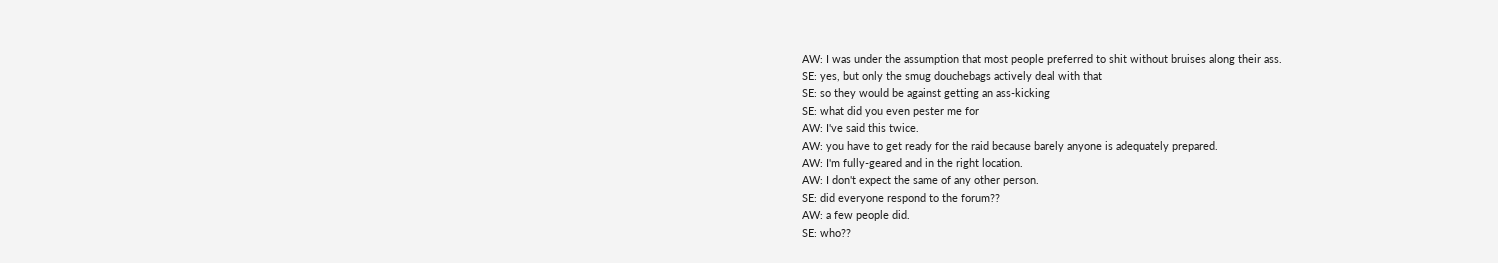AW: I was under the assumption that most people preferred to shit without bruises along their ass.
SE: yes, but only the smug douchebags actively deal with that
SE: so they would be against getting an ass-kicking
SE: what did you even pester me for
AW: I've said this twice.
AW: you have to get ready for the raid because barely anyone is adequately prepared.
AW: I'm fully-geared and in the right location.
AW: I don't expect the same of any other person.
SE: did everyone respond to the forum??
AW: a few people did.
SE: who??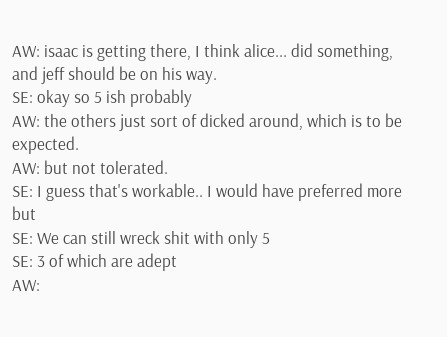AW: isaac is getting there, I think alice... did something, and jeff should be on his way.
SE: okay so 5 ish probably
AW: the others just sort of dicked around, which is to be expected.
AW: but not tolerated.
SE: I guess that's workable.. I would have preferred more but
SE: We can still wreck shit with only 5
SE: 3 of which are adept
AW: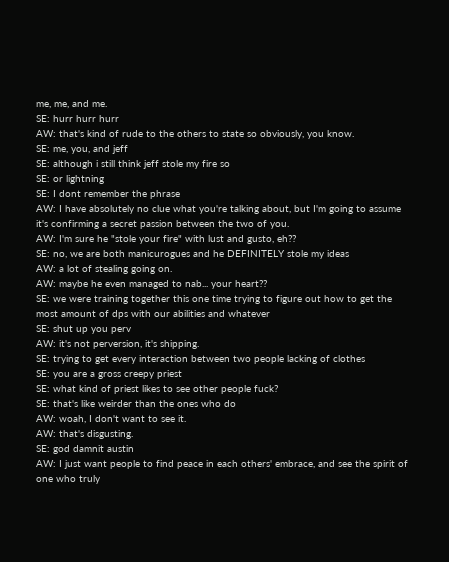me, me, and me.
SE: hurr hurr hurr
AW: that's kind of rude to the others to state so obviously, you know.
SE: me, you, and jeff
SE: although i still think jeff stole my fire so
SE: or lightning
SE: I dont remember the phrase
AW: I have absolutely no clue what you're talking about, but I'm going to assume it's confirming a secret passion between the two of you.
AW: I'm sure he "stole your fire" with lust and gusto, eh??
SE: no, we are both manicurogues and he DEFINITELY stole my ideas
AW: a lot of stealing going on.
AW: maybe he even managed to nab... your heart??
SE: we were training together this one time trying to figure out how to get the most amount of dps with our abilities and whatever
SE: shut up you perv
AW: it's not perversion, it's shipping.
SE: trying to get every interaction between two people lacking of clothes
SE: you are a gross creepy priest
SE: what kind of priest likes to see other people fuck?
SE: that's like weirder than the ones who do
AW: woah, I don't want to see it.
AW: that's disgusting.
SE: god damnit austin
AW: I just want people to find peace in each others' embrace, and see the spirit of one who truly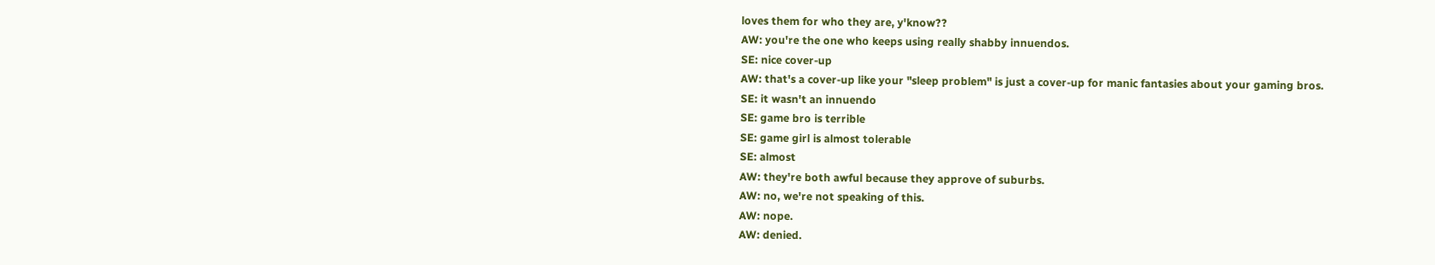loves them for who they are, y'know??
AW: you're the one who keeps using really shabby innuendos.
SE: nice cover-up
AW: that's a cover-up like your "sleep problem" is just a cover-up for manic fantasies about your gaming bros.
SE: it wasn't an innuendo
SE: game bro is terrible
SE: game girl is almost tolerable
SE: almost
AW: they're both awful because they approve of suburbs.
AW: no, we're not speaking of this.
AW: nope.
AW: denied.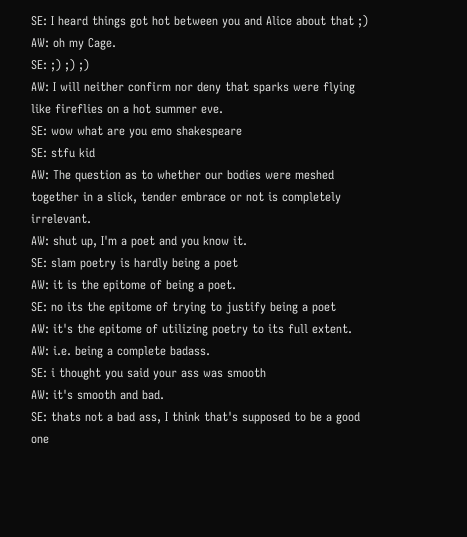SE: I heard things got hot between you and Alice about that ;)
AW: oh my Cage.
SE: ;) ;) ;)
AW: I will neither confirm nor deny that sparks were flying like fireflies on a hot summer eve.
SE: wow what are you emo shakespeare
SE: stfu kid
AW: The question as to whether our bodies were meshed together in a slick, tender embrace or not is completely irrelevant.
AW: shut up, I'm a poet and you know it.
SE: slam poetry is hardly being a poet
AW: it is the epitome of being a poet.
SE: no its the epitome of trying to justify being a poet
AW: it's the epitome of utilizing poetry to its full extent.
AW: i.e. being a complete badass.
SE: i thought you said your ass was smooth
AW: it's smooth and bad.
SE: thats not a bad ass, I think that's supposed to be a good one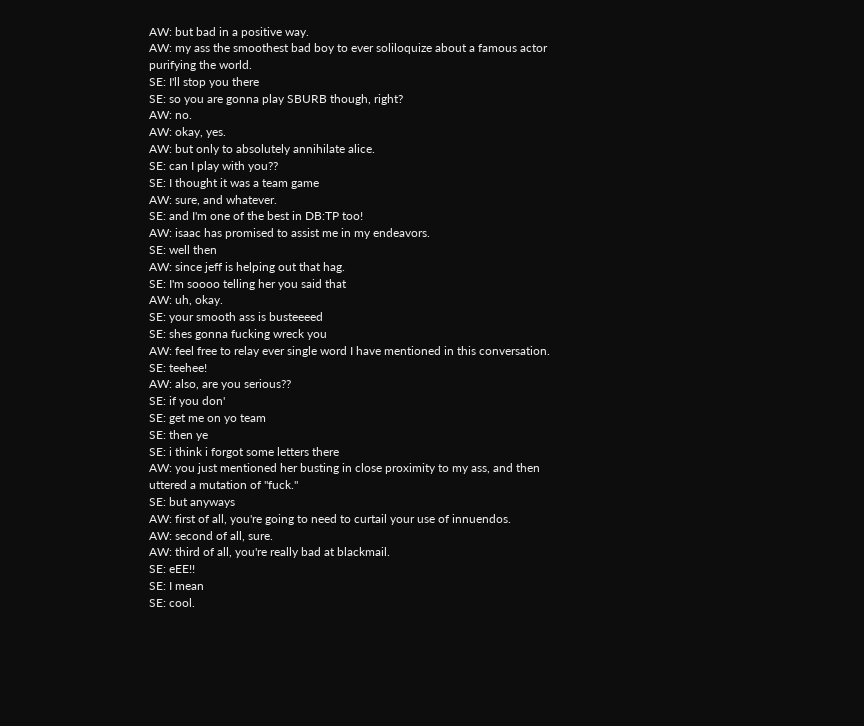AW: but bad in a positive way.
AW: my ass the smoothest bad boy to ever soliloquize about a famous actor purifying the world.
SE: I'll stop you there
SE: so you are gonna play SBURB though, right?
AW: no.
AW: okay, yes.
AW: but only to absolutely annihilate alice.
SE: can I play with you??
SE: I thought it was a team game
AW: sure, and whatever.
SE: and I'm one of the best in DB:TP too!
AW: isaac has promised to assist me in my endeavors.
SE: well then
AW: since jeff is helping out that hag.
SE: I'm soooo telling her you said that
AW: uh, okay.
SE: your smooth ass is busteeeed
SE: shes gonna fucking wreck you
AW: feel free to relay ever single word I have mentioned in this conversation.
SE: teehee!
AW: also, are you serious??
SE: if you don'
SE: get me on yo team
SE: then ye
SE: i think i forgot some letters there
AW: you just mentioned her busting in close proximity to my ass, and then uttered a mutation of "fuck."
SE: but anyways
AW: first of all, you're going to need to curtail your use of innuendos.
AW: second of all, sure.
AW: third of all, you're really bad at blackmail.
SE: eEE!!
SE: I mean
SE: cool.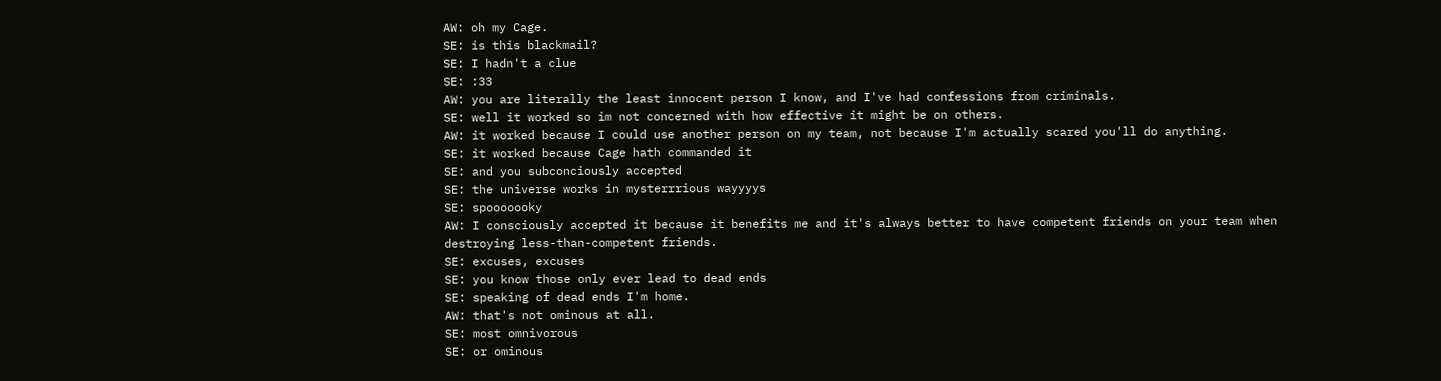AW: oh my Cage.
SE: is this blackmail?
SE: I hadn't a clue
SE: :33
AW: you are literally the least innocent person I know, and I've had confessions from criminals.
SE: well it worked so im not concerned with how effective it might be on others.
AW: it worked because I could use another person on my team, not because I'm actually scared you'll do anything.
SE: it worked because Cage hath commanded it
SE: and you subconciously accepted
SE: the universe works in mysterrrious wayyyys
SE: spooooooky
AW: I consciously accepted it because it benefits me and it's always better to have competent friends on your team when destroying less-than-competent friends.
SE: excuses, excuses
SE: you know those only ever lead to dead ends
SE: speaking of dead ends I'm home.
AW: that's not ominous at all.
SE: most omnivorous
SE: or ominous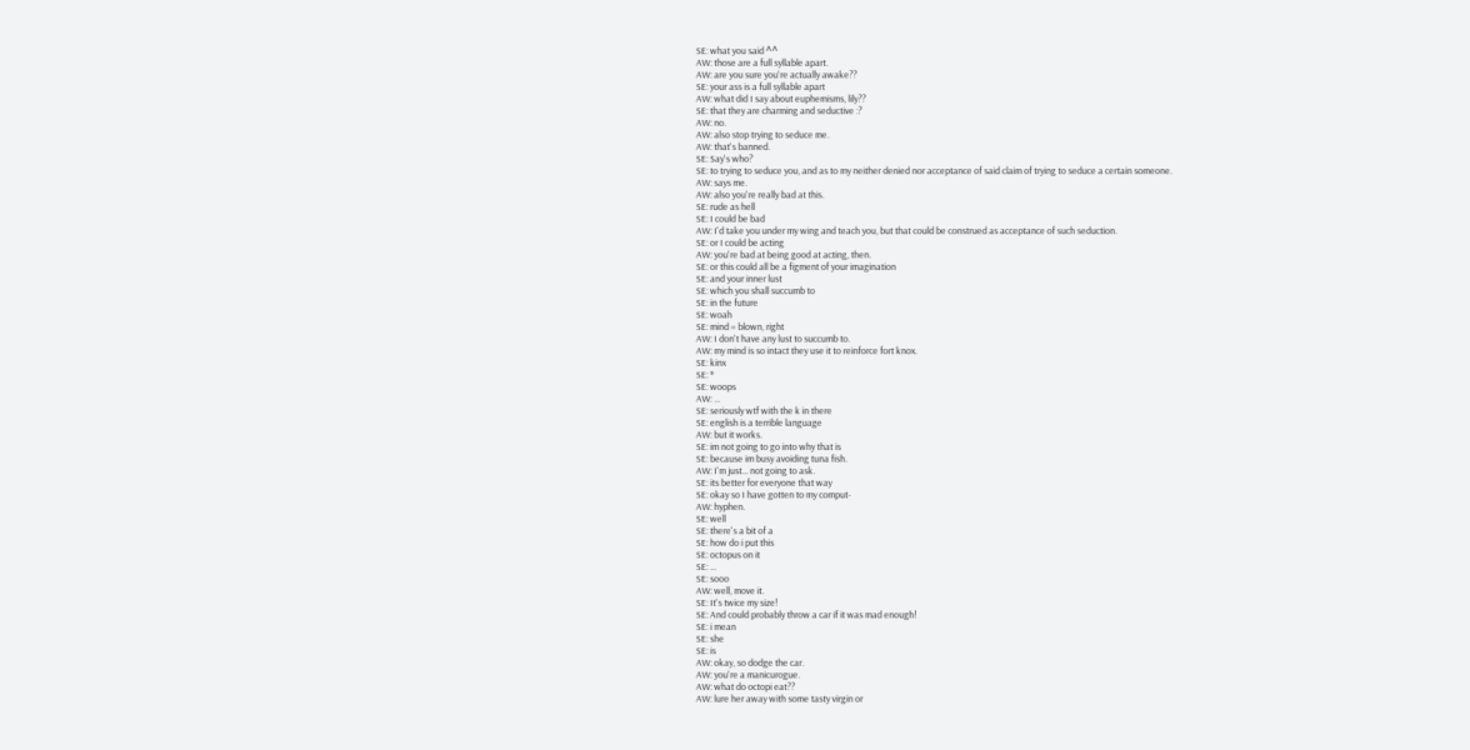SE: what you said ^^
AW: those are a full syllable apart.
AW: are you sure you're actually awake??
SE: your ass is a full syllable apart
AW: what did I say about euphemisms, lily??
SE: that they are charming and seductive :?
AW: no.
AW: also stop trying to seduce me.
AW: that's banned.
SE: Say's who?
SE: to trying to seduce you, and as to my neither denied nor acceptance of said claim of trying to seduce a certain someone.
AW: says me.
AW: also you're really bad at this.
SE: rude as hell
SE: I could be bad
AW: I'd take you under my wing and teach you, but that could be construed as acceptance of such seduction.
SE: or I could be acting
AW: you're bad at being good at acting, then.
SE: or this could all be a figment of your imagination
SE: and your inner lust
SE: which you shall succumb to
SE: in the future
SE: woah
SE: mind = blown, right
AW: I don't have any lust to succumb to.
AW: my mind is so intact they use it to reinforce fort knox.
SE: kinx
SE: *
SE: woops
AW: ...
SE: seriously wtf with the k in there
SE: english is a terrible language
AW: but it works.
SE: im not going to go into why that is
SE: because im busy avoiding tuna fish.
AW: I'm just... not going to ask.
SE: its better for everyone that way
SE: okay so I have gotten to my comput-
AW: hyphen.
SE: well
SE: there's a bit of a
SE: how do i put this
SE: octopus on it
SE: ...
SE: sooo
AW: well, move it.
SE: It's twice my size!
SE: And could probably throw a car if it was mad enough!
SE: i mean
SE: she
SE: is
AW: okay, so dodge the car.
AW: you're a manicurogue.
AW: what do octopi eat??
AW: lure her away with some tasty virgin or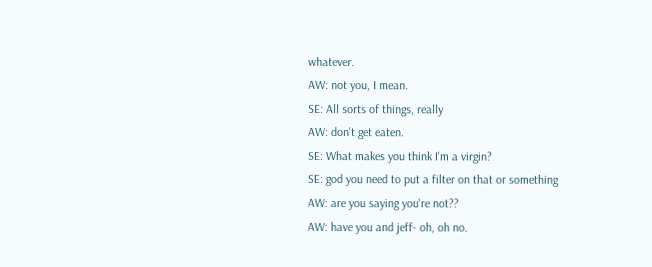whatever.
AW: not you, I mean.
SE: All sorts of things, really
AW: don't get eaten.
SE: What makes you think I'm a virgin?
SE: god you need to put a filter on that or something
AW: are you saying you're not??
AW: have you and jeff- oh, oh no.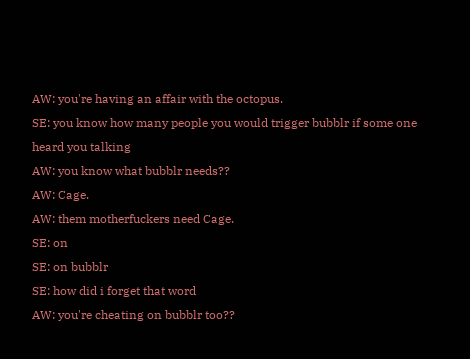AW: you're having an affair with the octopus.
SE: you know how many people you would trigger bubblr if some one heard you talking
AW: you know what bubblr needs??
AW: Cage.
AW: them motherfuckers need Cage.
SE: on
SE: on bubblr
SE: how did i forget that word
AW: you're cheating on bubblr too??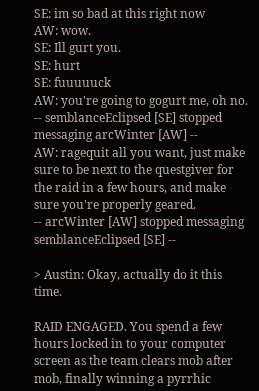SE: im so bad at this right now
AW: wow.
SE: Ill gurt you.
SE: hurt
SE: fuuuuuck
AW: you're going to gogurt me, oh no.
-- semblanceEclipsed [SE] stopped messaging arcWinter [AW] --
AW: ragequit all you want, just make sure to be next to the questgiver for the raid in a few hours, and make sure you're properly geared.
-- arcWinter [AW] stopped messaging semblanceEclipsed [SE] --

> Austin: Okay, actually do it this time.

RAID ENGAGED. You spend a few hours locked in to your computer screen as the team clears mob after mob, finally winning a pyrrhic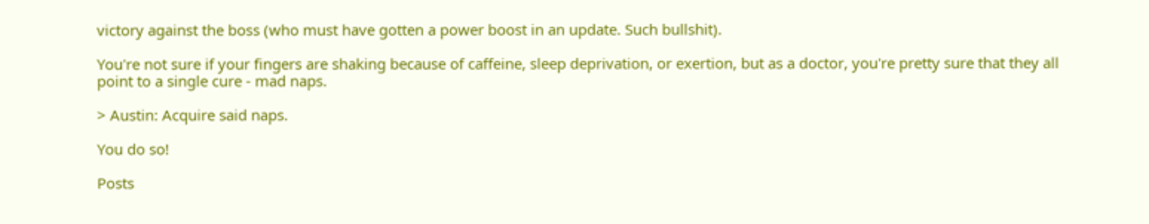victory against the boss (who must have gotten a power boost in an update. Such bullshit).

You're not sure if your fingers are shaking because of caffeine, sleep deprivation, or exertion, but as a doctor, you're pretty sure that they all point to a single cure - mad naps.

> Austin: Acquire said naps.

You do so!

Posts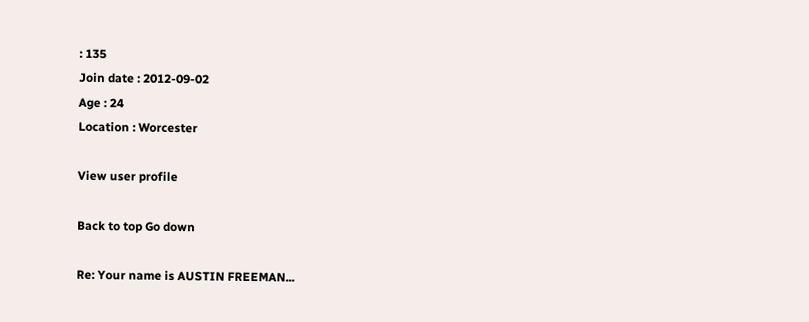: 135
Join date : 2012-09-02
Age : 24
Location : Worcester

View user profile

Back to top Go down

Re: Your name is AUSTIN FREEMAN...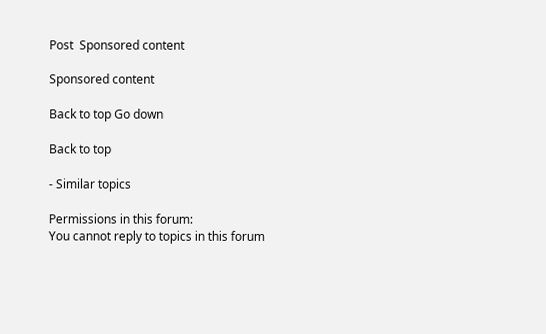Post  Sponsored content

Sponsored content

Back to top Go down

Back to top

- Similar topics

Permissions in this forum:
You cannot reply to topics in this forum